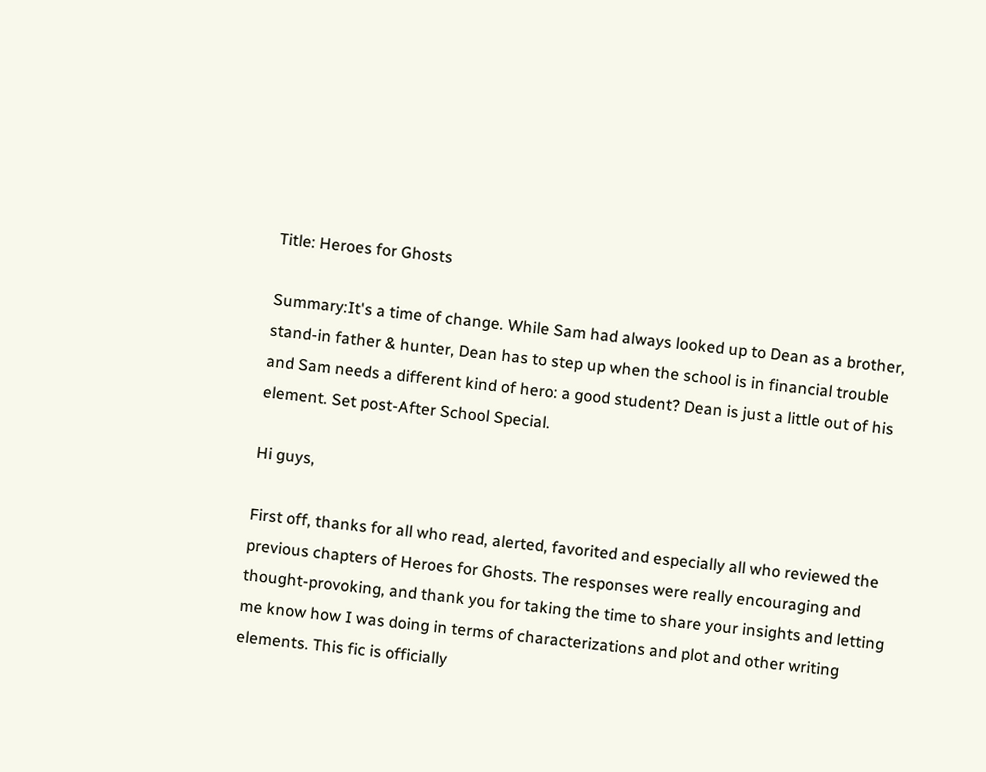Title: Heroes for Ghosts

Summary:It's a time of change. While Sam had always looked up to Dean as a brother, stand-in father & hunter, Dean has to step up when the school is in financial trouble and Sam needs a different kind of hero: a good student? Dean is just a little out of his element. Set post-After School Special.

Hi guys,

First off, thanks for all who read, alerted, favorited and especially all who reviewed the previous chapters of Heroes for Ghosts. The responses were really encouraging and thought-provoking, and thank you for taking the time to share your insights and letting me know how I was doing in terms of characterizations and plot and other writing elements. This fic is officially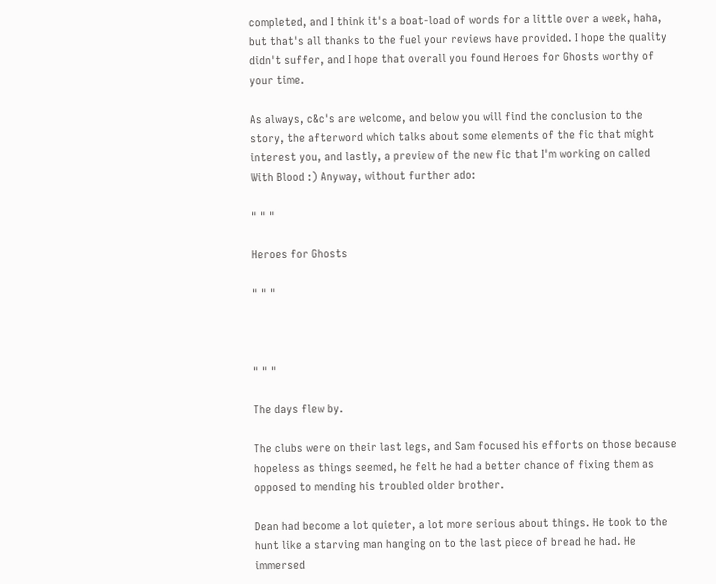completed, and I think it's a boat-load of words for a little over a week, haha, but that's all thanks to the fuel your reviews have provided. I hope the quality didn't suffer, and I hope that overall you found Heroes for Ghosts worthy of your time.

As always, c&c's are welcome, and below you will find the conclusion to the story, the afterword which talks about some elements of the fic that might interest you, and lastly, a preview of the new fic that I'm working on called With Blood :) Anyway, without further ado:

" " "

Heroes for Ghosts

" " "



" " "

The days flew by.

The clubs were on their last legs, and Sam focused his efforts on those because hopeless as things seemed, he felt he had a better chance of fixing them as opposed to mending his troubled older brother.

Dean had become a lot quieter, a lot more serious about things. He took to the hunt like a starving man hanging on to the last piece of bread he had. He immersed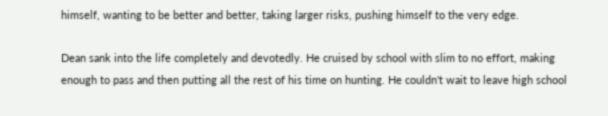himself, wanting to be better and better, taking larger risks, pushing himself to the very edge.

Dean sank into the life completely and devotedly. He cruised by school with slim to no effort, making enough to pass and then putting all the rest of his time on hunting. He couldn't wait to leave high school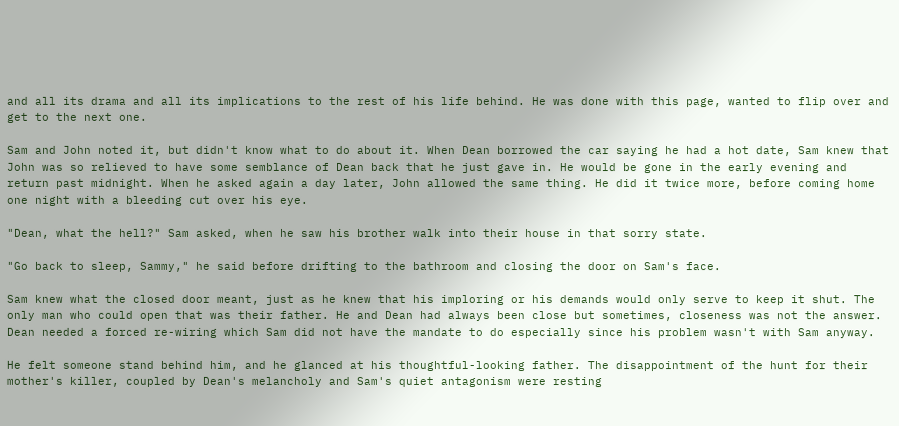and all its drama and all its implications to the rest of his life behind. He was done with this page, wanted to flip over and get to the next one.

Sam and John noted it, but didn't know what to do about it. When Dean borrowed the car saying he had a hot date, Sam knew that John was so relieved to have some semblance of Dean back that he just gave in. He would be gone in the early evening and return past midnight. When he asked again a day later, John allowed the same thing. He did it twice more, before coming home one night with a bleeding cut over his eye.

"Dean, what the hell?" Sam asked, when he saw his brother walk into their house in that sorry state.

"Go back to sleep, Sammy," he said before drifting to the bathroom and closing the door on Sam's face.

Sam knew what the closed door meant, just as he knew that his imploring or his demands would only serve to keep it shut. The only man who could open that was their father. He and Dean had always been close but sometimes, closeness was not the answer. Dean needed a forced re-wiring which Sam did not have the mandate to do especially since his problem wasn't with Sam anyway.

He felt someone stand behind him, and he glanced at his thoughtful-looking father. The disappointment of the hunt for their mother's killer, coupled by Dean's melancholy and Sam's quiet antagonism were resting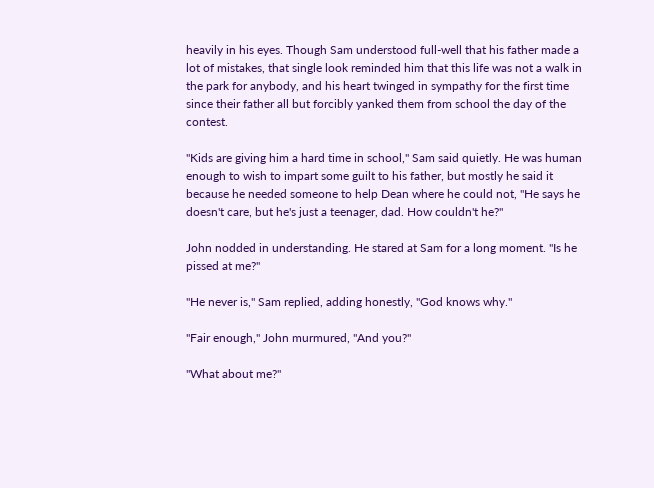heavily in his eyes. Though Sam understood full-well that his father made a lot of mistakes, that single look reminded him that this life was not a walk in the park for anybody, and his heart twinged in sympathy for the first time since their father all but forcibly yanked them from school the day of the contest.

"Kids are giving him a hard time in school," Sam said quietly. He was human enough to wish to impart some guilt to his father, but mostly he said it because he needed someone to help Dean where he could not, "He says he doesn't care, but he's just a teenager, dad. How couldn't he?"

John nodded in understanding. He stared at Sam for a long moment. "Is he pissed at me?"

"He never is," Sam replied, adding honestly, "God knows why."

"Fair enough," John murmured, "And you?"

"What about me?"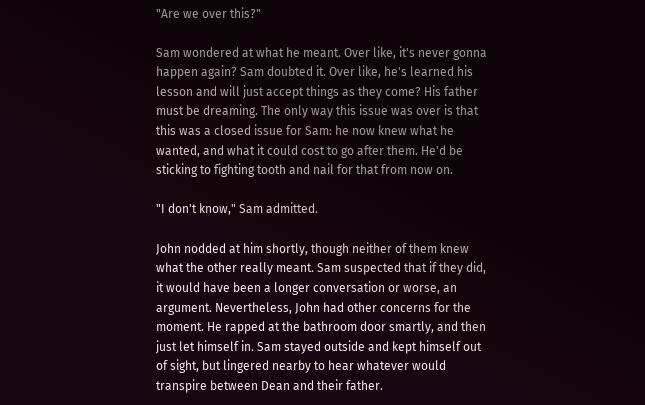"Are we over this?"

Sam wondered at what he meant. Over like, it's never gonna happen again? Sam doubted it. Over like, he's learned his lesson and will just accept things as they come? His father must be dreaming. The only way this issue was over is that this was a closed issue for Sam: he now knew what he wanted, and what it could cost to go after them. He'd be sticking to fighting tooth and nail for that from now on.

"I don't know," Sam admitted.

John nodded at him shortly, though neither of them knew what the other really meant. Sam suspected that if they did, it would have been a longer conversation or worse, an argument. Nevertheless, John had other concerns for the moment. He rapped at the bathroom door smartly, and then just let himself in. Sam stayed outside and kept himself out of sight, but lingered nearby to hear whatever would transpire between Dean and their father.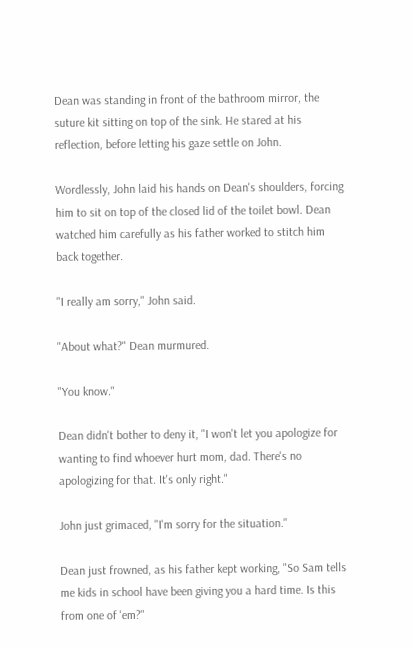Dean was standing in front of the bathroom mirror, the suture kit sitting on top of the sink. He stared at his reflection, before letting his gaze settle on John.

Wordlessly, John laid his hands on Dean's shoulders, forcing him to sit on top of the closed lid of the toilet bowl. Dean watched him carefully as his father worked to stitch him back together.

"I really am sorry," John said.

"About what?" Dean murmured.

"You know."

Dean didn't bother to deny it, "I won't let you apologize for wanting to find whoever hurt mom, dad. There's no apologizing for that. It's only right."

John just grimaced, "I'm sorry for the situation."

Dean just frowned, as his father kept working, "So Sam tells me kids in school have been giving you a hard time. Is this from one of 'em?"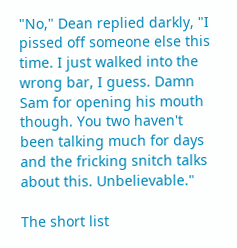"No," Dean replied darkly, "I pissed off someone else this time. I just walked into the wrong bar, I guess. Damn Sam for opening his mouth though. You two haven't been talking much for days and the fricking snitch talks about this. Unbelievable."

The short list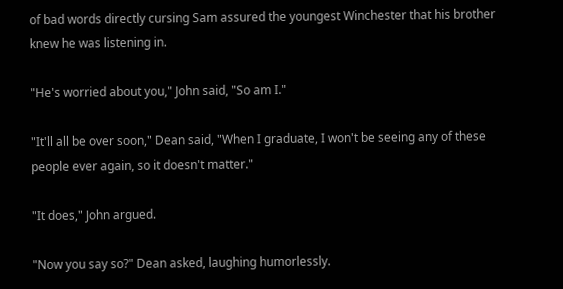of bad words directly cursing Sam assured the youngest Winchester that his brother knew he was listening in.

"He's worried about you," John said, "So am I."

"It'll all be over soon," Dean said, "When I graduate, I won't be seeing any of these people ever again, so it doesn't matter."

"It does," John argued.

"Now you say so?" Dean asked, laughing humorlessly.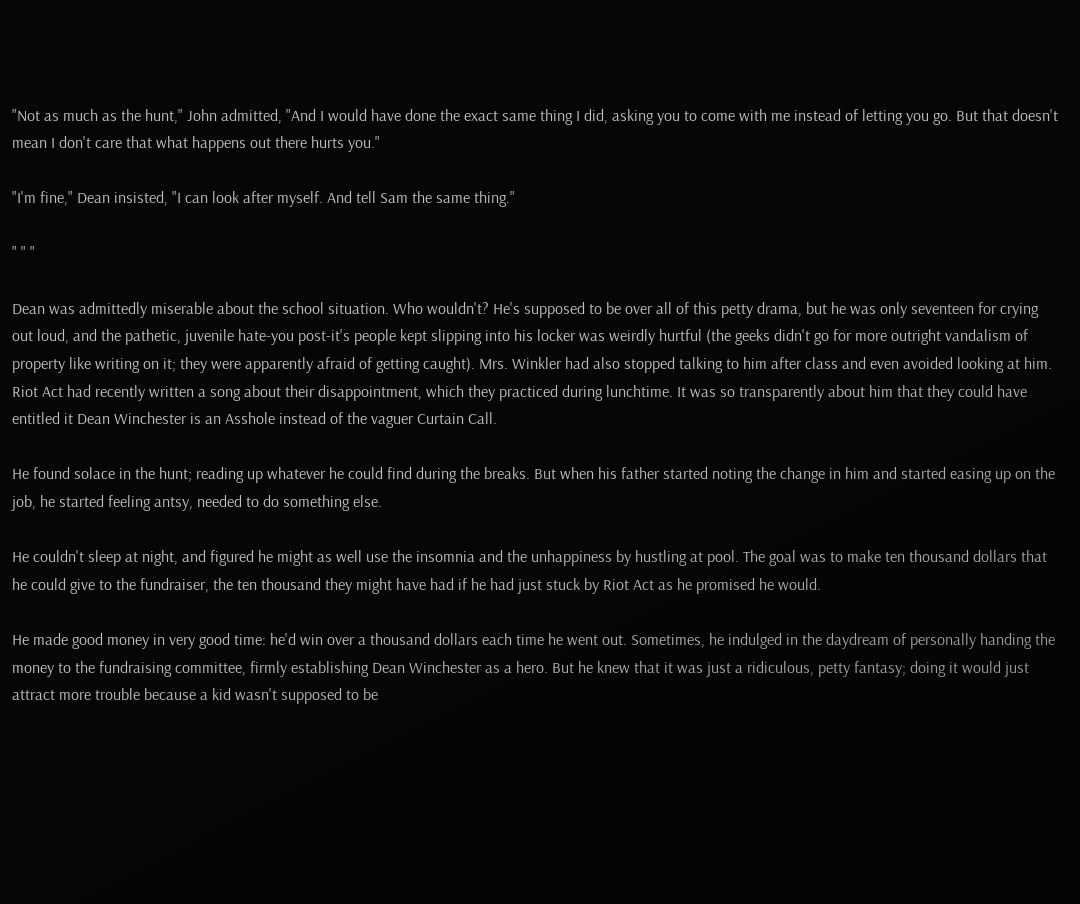"Not as much as the hunt," John admitted, "And I would have done the exact same thing I did, asking you to come with me instead of letting you go. But that doesn't mean I don't care that what happens out there hurts you."

"I'm fine," Dean insisted, "I can look after myself. And tell Sam the same thing."

" " "

Dean was admittedly miserable about the school situation. Who wouldn't? He's supposed to be over all of this petty drama, but he was only seventeen for crying out loud, and the pathetic, juvenile hate-you post-it's people kept slipping into his locker was weirdly hurtful (the geeks didn't go for more outright vandalism of property like writing on it; they were apparently afraid of getting caught). Mrs. Winkler had also stopped talking to him after class and even avoided looking at him. Riot Act had recently written a song about their disappointment, which they practiced during lunchtime. It was so transparently about him that they could have entitled it Dean Winchester is an Asshole instead of the vaguer Curtain Call.

He found solace in the hunt; reading up whatever he could find during the breaks. But when his father started noting the change in him and started easing up on the job, he started feeling antsy, needed to do something else.

He couldn't sleep at night, and figured he might as well use the insomnia and the unhappiness by hustling at pool. The goal was to make ten thousand dollars that he could give to the fundraiser, the ten thousand they might have had if he had just stuck by Riot Act as he promised he would.

He made good money in very good time: he'd win over a thousand dollars each time he went out. Sometimes, he indulged in the daydream of personally handing the money to the fundraising committee, firmly establishing Dean Winchester as a hero. But he knew that it was just a ridiculous, petty fantasy; doing it would just attract more trouble because a kid wasn't supposed to be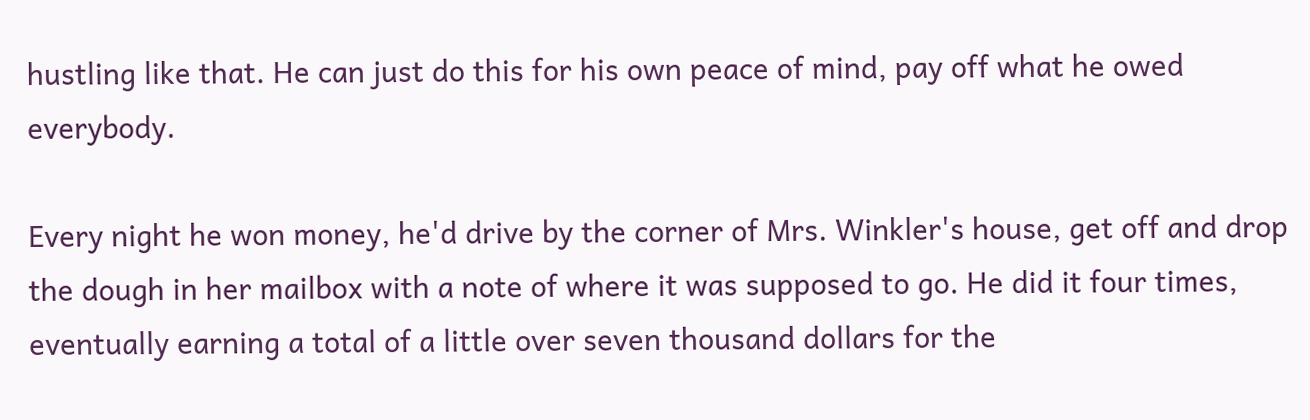hustling like that. He can just do this for his own peace of mind, pay off what he owed everybody.

Every night he won money, he'd drive by the corner of Mrs. Winkler's house, get off and drop the dough in her mailbox with a note of where it was supposed to go. He did it four times, eventually earning a total of a little over seven thousand dollars for the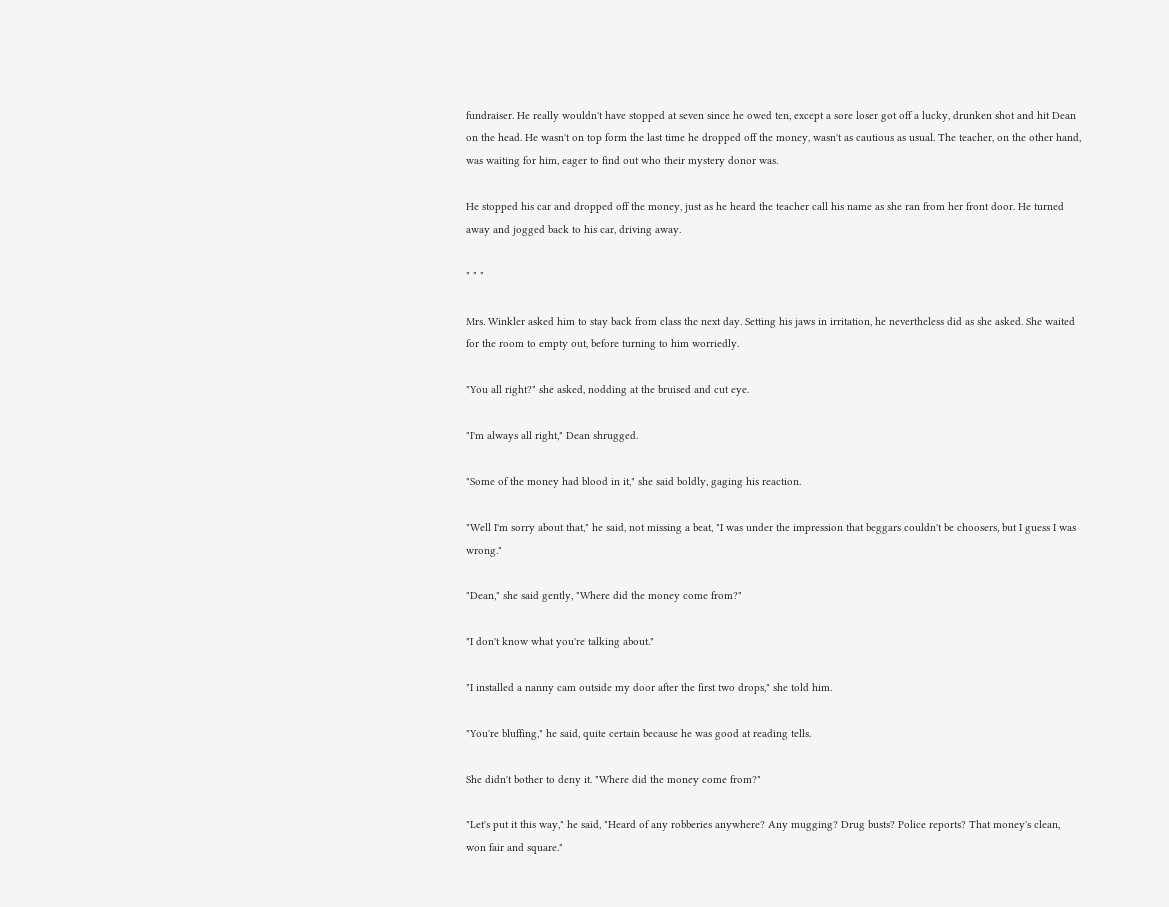fundraiser. He really wouldn't have stopped at seven since he owed ten, except a sore loser got off a lucky, drunken shot and hit Dean on the head. He wasn't on top form the last time he dropped off the money, wasn't as cautious as usual. The teacher, on the other hand, was waiting for him, eager to find out who their mystery donor was.

He stopped his car and dropped off the money, just as he heard the teacher call his name as she ran from her front door. He turned away and jogged back to his car, driving away.

" " "

Mrs. Winkler asked him to stay back from class the next day. Setting his jaws in irritation, he nevertheless did as she asked. She waited for the room to empty out, before turning to him worriedly.

"You all right?" she asked, nodding at the bruised and cut eye.

"I'm always all right," Dean shrugged.

"Some of the money had blood in it," she said boldly, gaging his reaction.

"Well I'm sorry about that," he said, not missing a beat, "I was under the impression that beggars couldn't be choosers, but I guess I was wrong."

"Dean," she said gently, "Where did the money come from?"

"I don't know what you're talking about."

"I installed a nanny cam outside my door after the first two drops," she told him.

"You're bluffing," he said, quite certain because he was good at reading tells.

She didn't bother to deny it. "Where did the money come from?"

"Let's put it this way," he said, "Heard of any robberies anywhere? Any mugging? Drug busts? Police reports? That money's clean, won fair and square."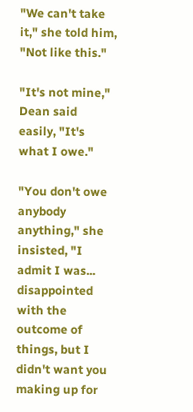"We can't take it," she told him, "Not like this."

"It's not mine," Dean said easily, "It's what I owe."

"You don't owe anybody anything," she insisted, "I admit I was... disappointed with the outcome of things, but I didn't want you making up for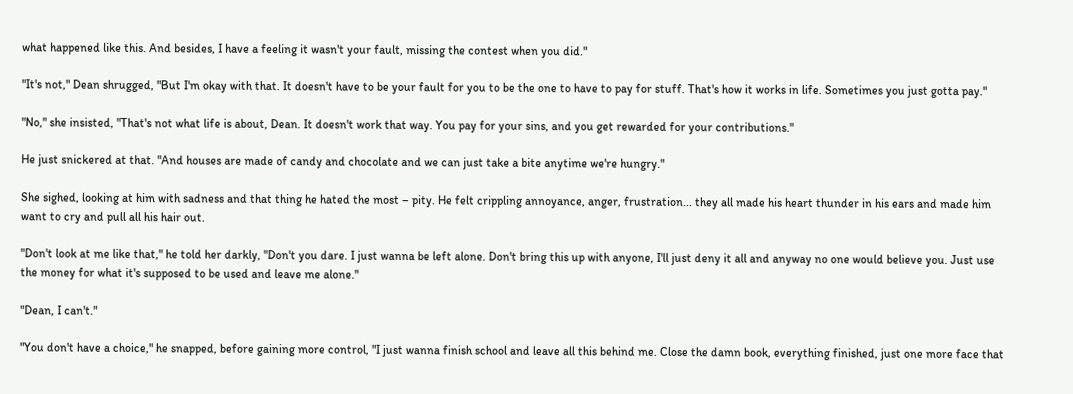what happened like this. And besides, I have a feeling it wasn't your fault, missing the contest when you did."

"It's not," Dean shrugged, "But I'm okay with that. It doesn't have to be your fault for you to be the one to have to pay for stuff. That's how it works in life. Sometimes you just gotta pay."

"No," she insisted, "That's not what life is about, Dean. It doesn't work that way. You pay for your sins, and you get rewarded for your contributions."

He just snickered at that. "And houses are made of candy and chocolate and we can just take a bite anytime we're hungry."

She sighed, looking at him with sadness and that thing he hated the most – pity. He felt crippling annoyance, anger, frustration... they all made his heart thunder in his ears and made him want to cry and pull all his hair out.

"Don't look at me like that," he told her darkly, "Don't you dare. I just wanna be left alone. Don't bring this up with anyone, I'll just deny it all and anyway no one would believe you. Just use the money for what it's supposed to be used and leave me alone."

"Dean, I can't."

"You don't have a choice," he snapped, before gaining more control, "I just wanna finish school and leave all this behind me. Close the damn book, everything finished, just one more face that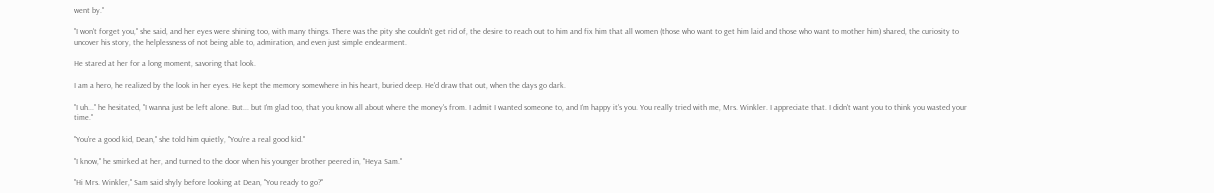went by."

"I won't forget you," she said, and her eyes were shining too, with many things. There was the pity she couldn't get rid of, the desire to reach out to him and fix him that all women (those who want to get him laid and those who want to mother him) shared, the curiosity to uncover his story, the helplessness of not being able to, admiration, and even just simple endearment.

He stared at her for a long moment, savoring that look.

I am a hero, he realized by the look in her eyes. He kept the memory somewhere in his heart, buried deep. He'd draw that out, when the days go dark.

"I uh..." he hesitated, "I wanna just be left alone. But... but I'm glad too, that you know all about where the money's from. I admit I wanted someone to, and I'm happy it's you. You really tried with me, Mrs. Winkler. I appreciate that. I didn't want you to think you wasted your time."

"You're a good kid, Dean," she told him quietly, "You're a real good kid."

"I know," he smirked at her, and turned to the door when his younger brother peered in, "Heya Sam."

"Hi Mrs. Winkler," Sam said shyly before looking at Dean, "You ready to go?"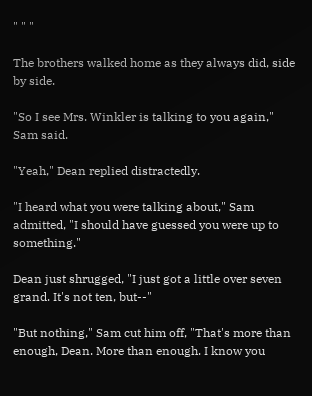" " "

The brothers walked home as they always did, side by side.

"So I see Mrs. Winkler is talking to you again," Sam said.

"Yeah," Dean replied distractedly.

"I heard what you were talking about," Sam admitted, "I should have guessed you were up to something."

Dean just shrugged, "I just got a little over seven grand. It's not ten, but--"

"But nothing," Sam cut him off, "That's more than enough, Dean. More than enough. I know you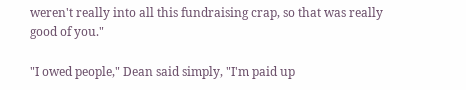weren't really into all this fundraising crap, so that was really good of you."

"I owed people," Dean said simply, "I'm paid up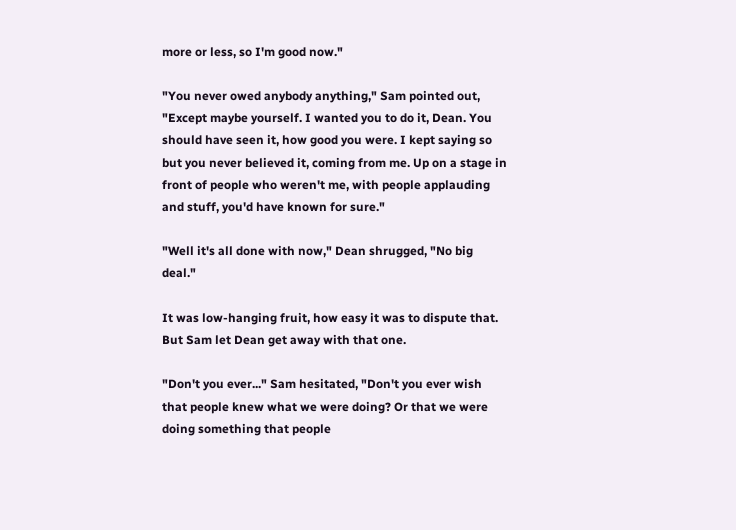more or less, so I'm good now."

"You never owed anybody anything," Sam pointed out, "Except maybe yourself. I wanted you to do it, Dean. You should have seen it, how good you were. I kept saying so but you never believed it, coming from me. Up on a stage in front of people who weren't me, with people applauding and stuff, you'd have known for sure."

"Well it's all done with now," Dean shrugged, "No big deal."

It was low-hanging fruit, how easy it was to dispute that. But Sam let Dean get away with that one.

"Don't you ever..." Sam hesitated, "Don't you ever wish that people knew what we were doing? Or that we were doing something that people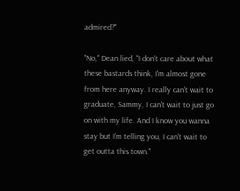admired?"

"No," Dean lied, "I don't care about what these bastards think, I'm almost gone from here anyway. I really can't wait to graduate, Sammy, I can't wait to just go on with my life. And I know you wanna stay but I'm telling you, I can't wait to get outta this town."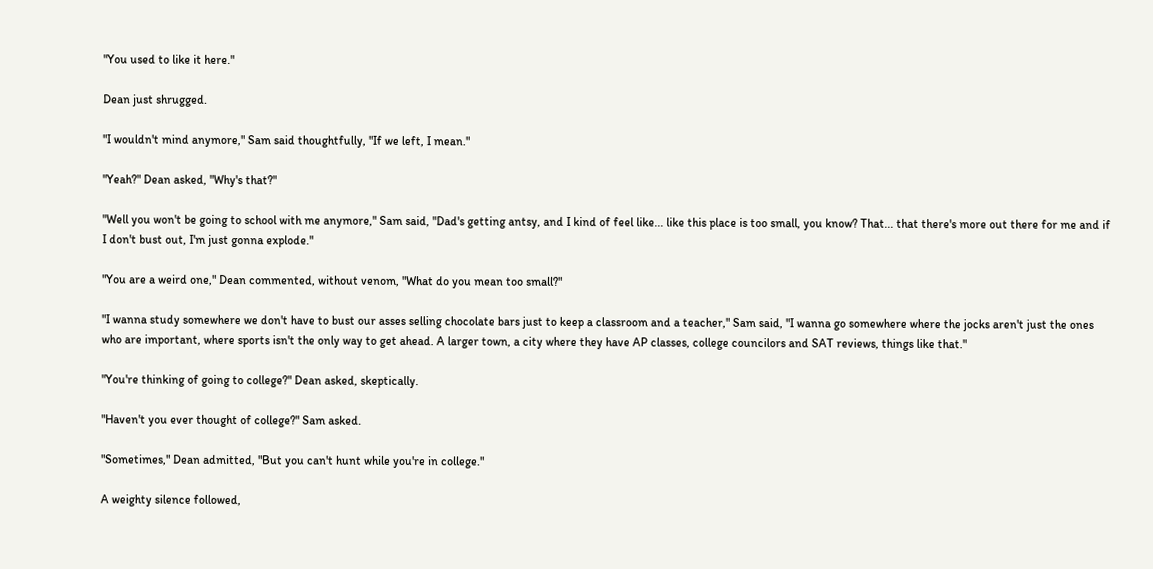"You used to like it here."

Dean just shrugged.

"I wouldn't mind anymore," Sam said thoughtfully, "If we left, I mean."

"Yeah?" Dean asked, "Why's that?"

"Well you won't be going to school with me anymore," Sam said, "Dad's getting antsy, and I kind of feel like... like this place is too small, you know? That... that there's more out there for me and if I don't bust out, I'm just gonna explode."

"You are a weird one," Dean commented, without venom, "What do you mean too small?"

"I wanna study somewhere we don't have to bust our asses selling chocolate bars just to keep a classroom and a teacher," Sam said, "I wanna go somewhere where the jocks aren't just the ones who are important, where sports isn't the only way to get ahead. A larger town, a city where they have AP classes, college councilors and SAT reviews, things like that."

"You're thinking of going to college?" Dean asked, skeptically.

"Haven't you ever thought of college?" Sam asked.

"Sometimes," Dean admitted, "But you can't hunt while you're in college."

A weighty silence followed,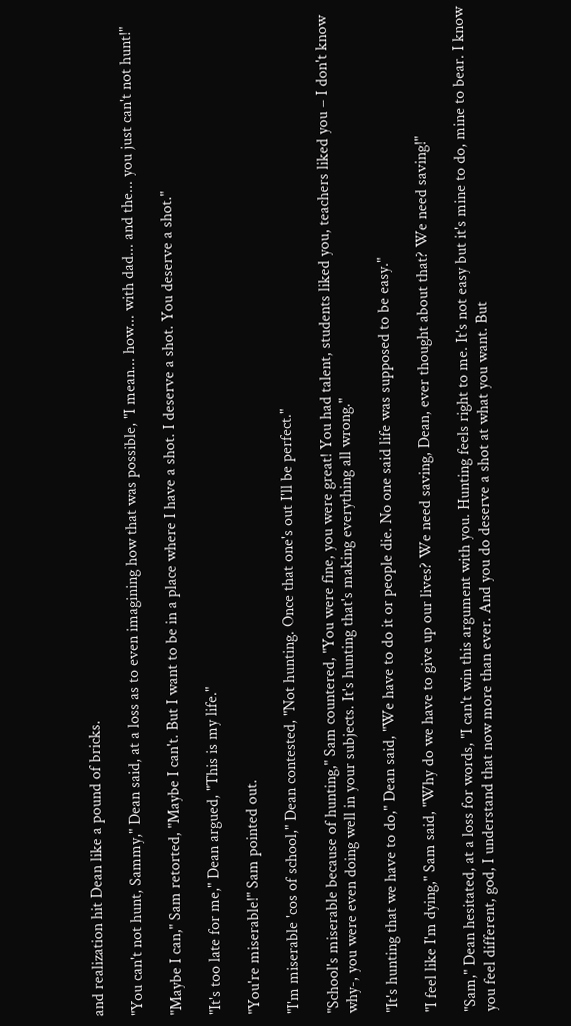and realization hit Dean like a pound of bricks.

"You can't not hunt, Sammy," Dean said, at a loss as to even imagining how that was possible, "I mean... how... with dad... and the... you just can't not hunt!"

"Maybe I can," Sam retorted, "Maybe I can't. But I want to be in a place where I have a shot. I deserve a shot. You deserve a shot."

"It's too late for me," Dean argued, "This is my life."

"You're miserable!" Sam pointed out.

"I'm miserable 'cos of school," Dean contested, "Not hunting. Once that one's out I'll be perfect."

"School's miserable because of hunting," Sam countered, "You were fine, you were great! You had talent, students liked you, teachers liked you – I don't know why-, you were even doing well in your subjects. It's hunting that's making everything all wrong."

"It's hunting that we have to do," Dean said, "We have to do it or people die. No one said life was supposed to be easy."

"I feel like I'm dying," Sam said, "Why do we have to give up our lives? We need saving, Dean, ever thought about that? We need saving!"

"Sam," Dean hesitated, at a loss for words, "I can't win this argument with you. Hunting feels right to me. It's not easy but it's mine to do, mine to bear. I know you feel different, god, I understand that now more than ever. And you do deserve a shot at what you want. But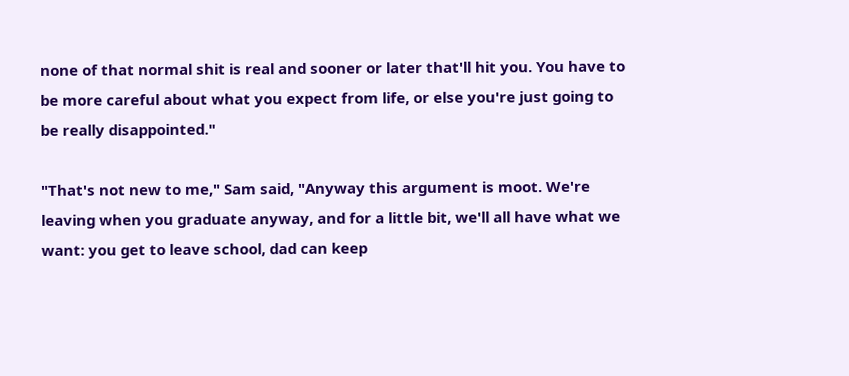none of that normal shit is real and sooner or later that'll hit you. You have to be more careful about what you expect from life, or else you're just going to be really disappointed."

"That's not new to me," Sam said, "Anyway this argument is moot. We're leaving when you graduate anyway, and for a little bit, we'll all have what we want: you get to leave school, dad can keep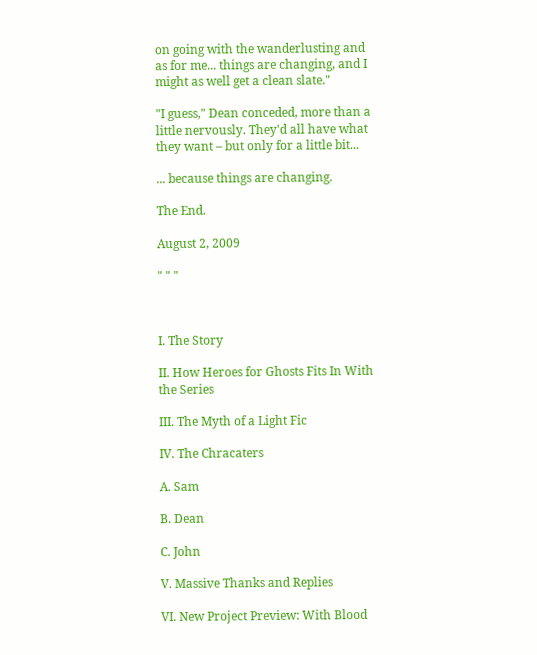on going with the wanderlusting and as for me... things are changing, and I might as well get a clean slate."

"I guess," Dean conceded, more than a little nervously. They'd all have what they want – but only for a little bit...

... because things are changing.

The End.

August 2, 2009

" " "



I. The Story

II. How Heroes for Ghosts Fits In With the Series

III. The Myth of a Light Fic

IV. The Chracaters

A. Sam

B. Dean

C. John

V. Massive Thanks and Replies

VI. New Project Preview: With Blood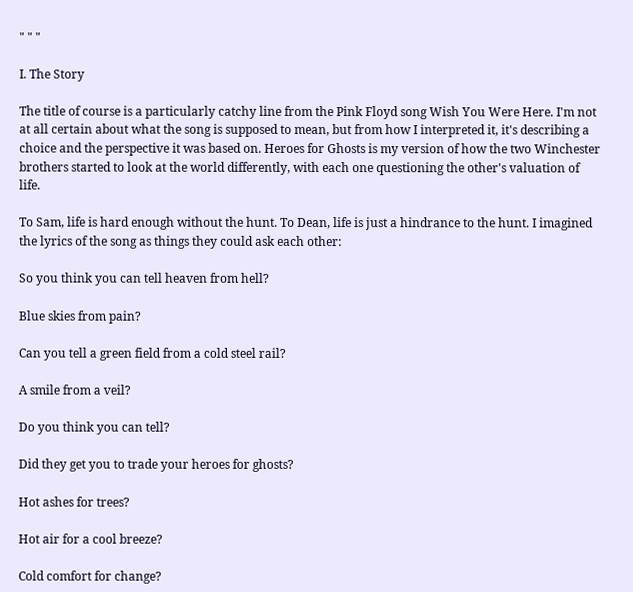" " "

I. The Story

The title of course is a particularly catchy line from the Pink Floyd song Wish You Were Here. I'm not at all certain about what the song is supposed to mean, but from how I interpreted it, it's describing a choice and the perspective it was based on. Heroes for Ghosts is my version of how the two Winchester brothers started to look at the world differently, with each one questioning the other's valuation of life.

To Sam, life is hard enough without the hunt. To Dean, life is just a hindrance to the hunt. I imagined the lyrics of the song as things they could ask each other:

So you think you can tell heaven from hell?

Blue skies from pain?

Can you tell a green field from a cold steel rail?

A smile from a veil?

Do you think you can tell?

Did they get you to trade your heroes for ghosts?

Hot ashes for trees?

Hot air for a cool breeze?

Cold comfort for change?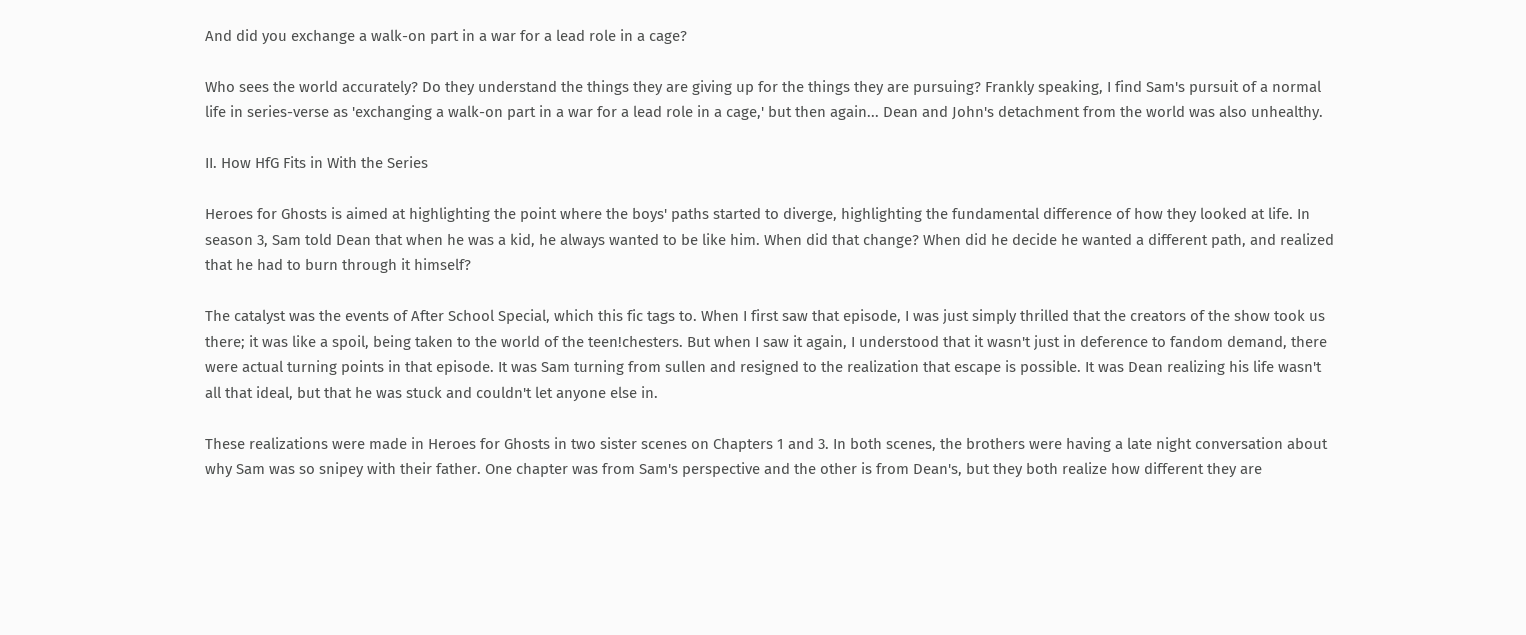And did you exchange a walk-on part in a war for a lead role in a cage?

Who sees the world accurately? Do they understand the things they are giving up for the things they are pursuing? Frankly speaking, I find Sam's pursuit of a normal life in series-verse as 'exchanging a walk-on part in a war for a lead role in a cage,' but then again... Dean and John's detachment from the world was also unhealthy.

II. How HfG Fits in With the Series

Heroes for Ghosts is aimed at highlighting the point where the boys' paths started to diverge, highlighting the fundamental difference of how they looked at life. In season 3, Sam told Dean that when he was a kid, he always wanted to be like him. When did that change? When did he decide he wanted a different path, and realized that he had to burn through it himself?

The catalyst was the events of After School Special, which this fic tags to. When I first saw that episode, I was just simply thrilled that the creators of the show took us there; it was like a spoil, being taken to the world of the teen!chesters. But when I saw it again, I understood that it wasn't just in deference to fandom demand, there were actual turning points in that episode. It was Sam turning from sullen and resigned to the realization that escape is possible. It was Dean realizing his life wasn't all that ideal, but that he was stuck and couldn't let anyone else in.

These realizations were made in Heroes for Ghosts in two sister scenes on Chapters 1 and 3. In both scenes, the brothers were having a late night conversation about why Sam was so snipey with their father. One chapter was from Sam's perspective and the other is from Dean's, but they both realize how different they are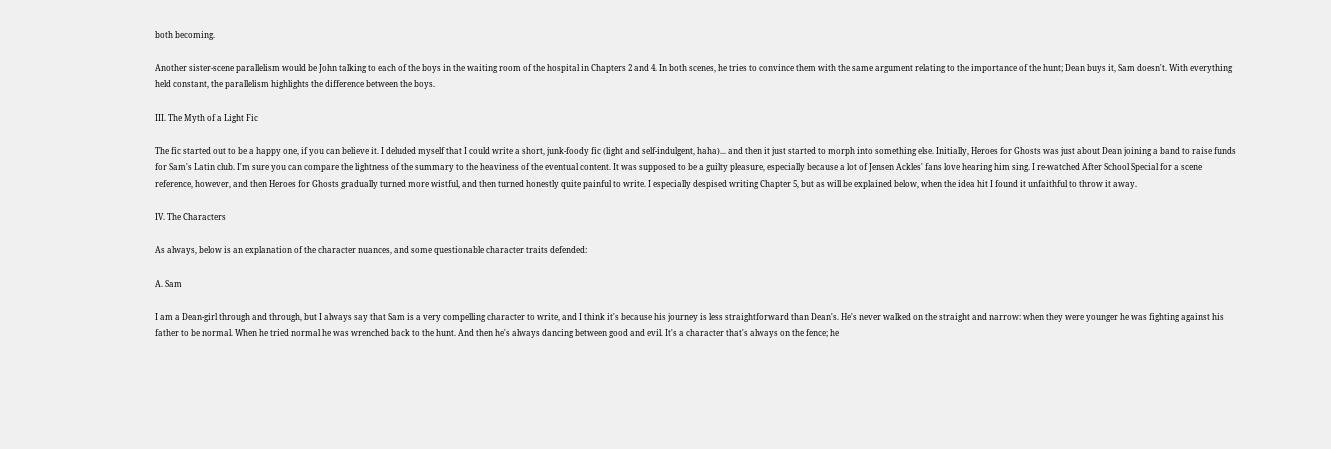both becoming.

Another sister-scene parallelism would be John talking to each of the boys in the waiting room of the hospital in Chapters 2 and 4. In both scenes, he tries to convince them with the same argument relating to the importance of the hunt; Dean buys it, Sam doesn't. With everything held constant, the parallelism highlights the difference between the boys.

III. The Myth of a Light Fic

The fic started out to be a happy one, if you can believe it. I deluded myself that I could write a short, junk-foody fic (light and self-indulgent, haha)... and then it just started to morph into something else. Initially, Heroes for Ghosts was just about Dean joining a band to raise funds for Sam's Latin club. I'm sure you can compare the lightness of the summary to the heaviness of the eventual content. It was supposed to be a guilty pleasure, especially because a lot of Jensen Ackles' fans love hearing him sing. I re-watched After School Special for a scene reference, however, and then Heroes for Ghosts gradually turned more wistful, and then turned honestly quite painful to write. I especially despised writing Chapter 5, but as will be explained below, when the idea hit I found it unfaithful to throw it away.

IV. The Characters

As always, below is an explanation of the character nuances, and some questionable character traits defended:

A. Sam

I am a Dean-girl through and through, but I always say that Sam is a very compelling character to write, and I think it's because his journey is less straightforward than Dean's. He's never walked on the straight and narrow: when they were younger he was fighting against his father to be normal. When he tried normal he was wrenched back to the hunt. And then he's always dancing between good and evil. It's a character that's always on the fence; he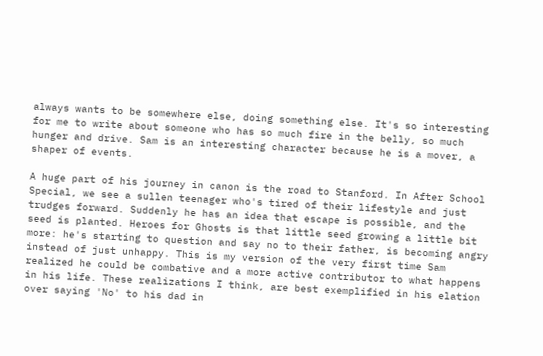always wants to be somewhere else, doing something else. It's so interesting for me to write about someone who has so much fire in the belly, so much hunger and drive. Sam is an interesting character because he is a mover, a shaper of events.

A huge part of his journey in canon is the road to Stanford. In After School Special, we see a sullen teenager who's tired of their lifestyle and just trudges forward. Suddenly he has an idea that escape is possible, and the seed is planted. Heroes for Ghosts is that little seed growing a little bit more: he's starting to question and say no to their father, is becoming angry instead of just unhappy. This is my version of the very first time Sam realized he could be combative and a more active contributor to what happens in his life. These realizations I think, are best exemplified in his elation over saying 'No' to his dad in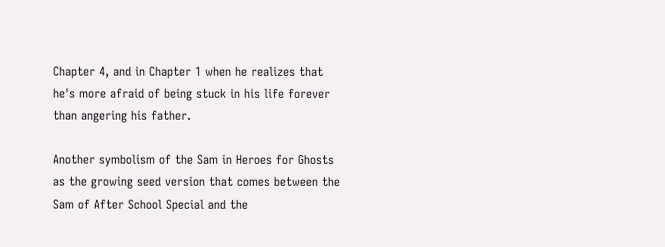Chapter 4, and in Chapter 1 when he realizes that he's more afraid of being stuck in his life forever than angering his father.

Another symbolism of the Sam in Heroes for Ghosts as the growing seed version that comes between the Sam of After School Special and the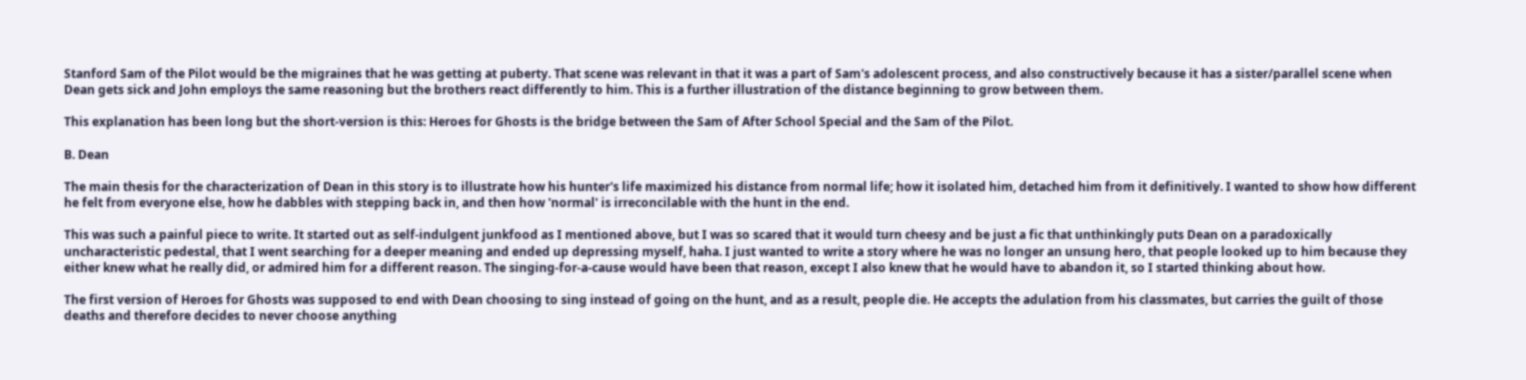Stanford Sam of the Pilot would be the migraines that he was getting at puberty. That scene was relevant in that it was a part of Sam's adolescent process, and also constructively because it has a sister/parallel scene when Dean gets sick and John employs the same reasoning but the brothers react differently to him. This is a further illustration of the distance beginning to grow between them.

This explanation has been long but the short-version is this: Heroes for Ghosts is the bridge between the Sam of After School Special and the Sam of the Pilot.

B. Dean

The main thesis for the characterization of Dean in this story is to illustrate how his hunter's life maximized his distance from normal life; how it isolated him, detached him from it definitively. I wanted to show how different he felt from everyone else, how he dabbles with stepping back in, and then how 'normal' is irreconcilable with the hunt in the end.

This was such a painful piece to write. It started out as self-indulgent junkfood as I mentioned above, but I was so scared that it would turn cheesy and be just a fic that unthinkingly puts Dean on a paradoxically uncharacteristic pedestal, that I went searching for a deeper meaning and ended up depressing myself, haha. I just wanted to write a story where he was no longer an unsung hero, that people looked up to him because they either knew what he really did, or admired him for a different reason. The singing-for-a-cause would have been that reason, except I also knew that he would have to abandon it, so I started thinking about how.

The first version of Heroes for Ghosts was supposed to end with Dean choosing to sing instead of going on the hunt, and as a result, people die. He accepts the adulation from his classmates, but carries the guilt of those deaths and therefore decides to never choose anything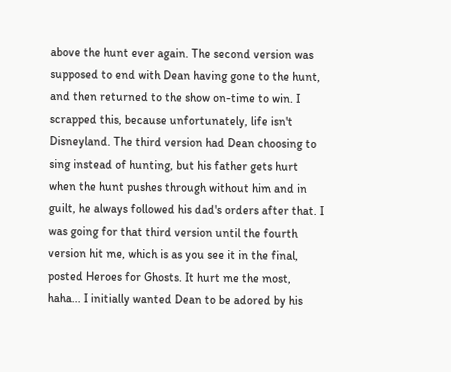above the hunt ever again. The second version was supposed to end with Dean having gone to the hunt, and then returned to the show on-time to win. I scrapped this, because unfortunately, life isn't Disneyland. The third version had Dean choosing to sing instead of hunting, but his father gets hurt when the hunt pushes through without him and in guilt, he always followed his dad's orders after that. I was going for that third version until the fourth version hit me, which is as you see it in the final, posted Heroes for Ghosts. It hurt me the most, haha... I initially wanted Dean to be adored by his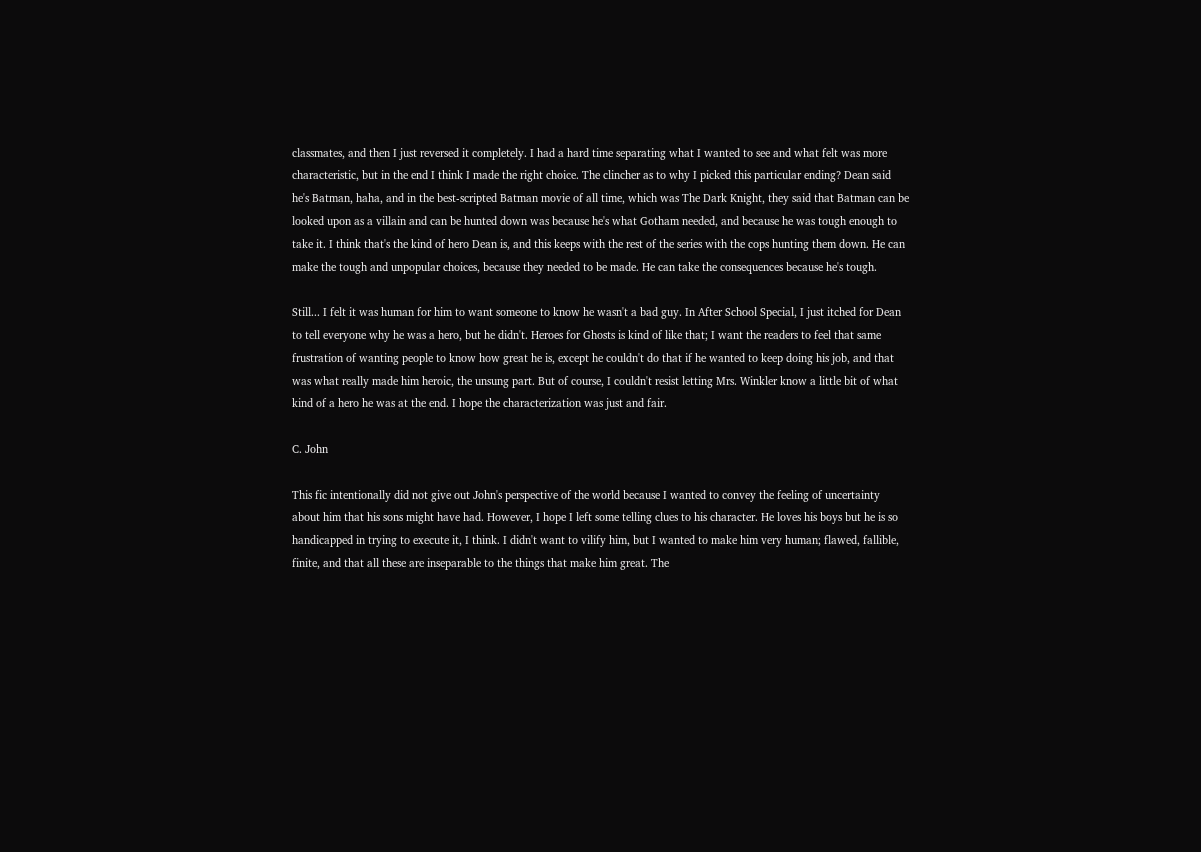classmates, and then I just reversed it completely. I had a hard time separating what I wanted to see and what felt was more characteristic, but in the end I think I made the right choice. The clincher as to why I picked this particular ending? Dean said he's Batman, haha, and in the best-scripted Batman movie of all time, which was The Dark Knight, they said that Batman can be looked upon as a villain and can be hunted down was because he's what Gotham needed, and because he was tough enough to take it. I think that's the kind of hero Dean is, and this keeps with the rest of the series with the cops hunting them down. He can make the tough and unpopular choices, because they needed to be made. He can take the consequences because he's tough.

Still... I felt it was human for him to want someone to know he wasn't a bad guy. In After School Special, I just itched for Dean to tell everyone why he was a hero, but he didn't. Heroes for Ghosts is kind of like that; I want the readers to feel that same frustration of wanting people to know how great he is, except he couldn't do that if he wanted to keep doing his job, and that was what really made him heroic, the unsung part. But of course, I couldn't resist letting Mrs. Winkler know a little bit of what kind of a hero he was at the end. I hope the characterization was just and fair.

C. John

This fic intentionally did not give out John's perspective of the world because I wanted to convey the feeling of uncertainty about him that his sons might have had. However, I hope I left some telling clues to his character. He loves his boys but he is so handicapped in trying to execute it, I think. I didn't want to vilify him, but I wanted to make him very human; flawed, fallible, finite, and that all these are inseparable to the things that make him great. The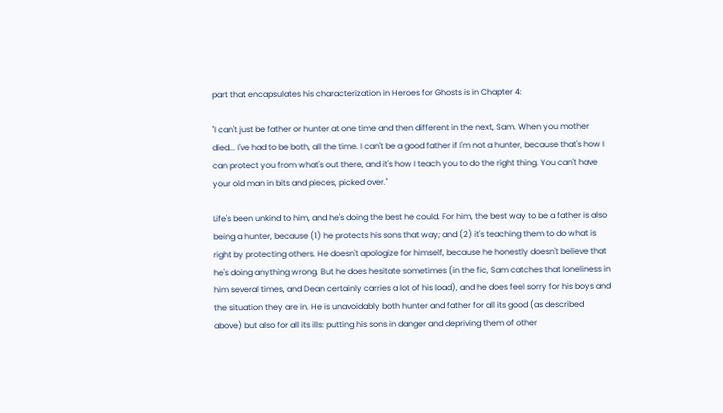part that encapsulates his characterization in Heroes for Ghosts is in Chapter 4:

"I can't just be father or hunter at one time and then different in the next, Sam. When you mother died... I've had to be both, all the time. I can't be a good father if I'm not a hunter, because that's how I can protect you from what's out there, and it's how I teach you to do the right thing. You can't have your old man in bits and pieces, picked over."

Life's been unkind to him, and he's doing the best he could. For him, the best way to be a father is also being a hunter, because (1) he protects his sons that way; and (2) it's teaching them to do what is right by protecting others. He doesn't apologize for himself, because he honestly doesn't believe that he's doing anything wrong. But he does hesitate sometimes (in the fic, Sam catches that loneliness in him several times, and Dean certainly carries a lot of his load), and he does feel sorry for his boys and the situation they are in. He is unavoidably both hunter and father for all its good (as described above) but also for all its ills: putting his sons in danger and depriving them of other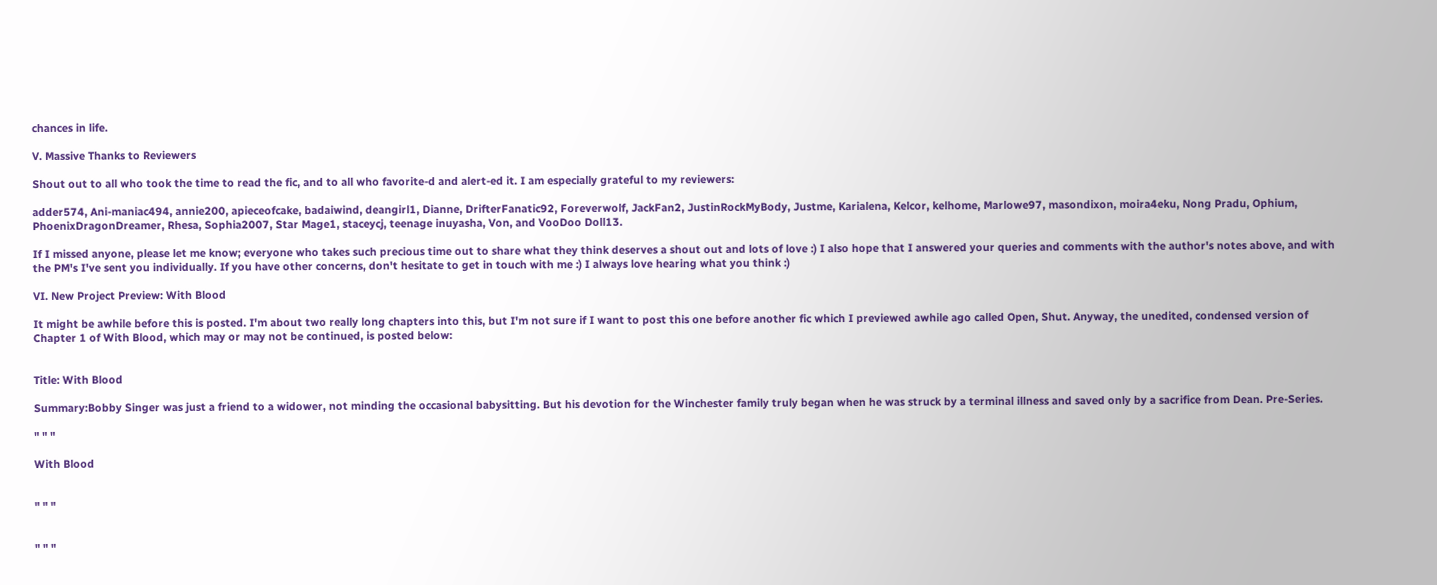chances in life.

V. Massive Thanks to Reviewers

Shout out to all who took the time to read the fic, and to all who favorite-d and alert-ed it. I am especially grateful to my reviewers:

adder574, Ani-maniac494, annie200, apieceofcake, badaiwind, deangirl1, Dianne, DrifterFanatic92, Foreverwolf, JackFan2, JustinRockMyBody, Justme, Karialena, Kelcor, kelhome, Marlowe97, masondixon, moira4eku, Nong Pradu, Ophium, PhoenixDragonDreamer, Rhesa, Sophia2007, Star Mage1, staceycj, teenage inuyasha, Von, and VooDoo Doll13.

If I missed anyone, please let me know; everyone who takes such precious time out to share what they think deserves a shout out and lots of love :) I also hope that I answered your queries and comments with the author's notes above, and with the PM's I've sent you individually. If you have other concerns, don't hesitate to get in touch with me :) I always love hearing what you think :)

VI. New Project Preview: With Blood

It might be awhile before this is posted. I'm about two really long chapters into this, but I'm not sure if I want to post this one before another fic which I previewed awhile ago called Open, Shut. Anyway, the unedited, condensed version of Chapter 1 of With Blood, which may or may not be continued, is posted below:


Title: With Blood

Summary:Bobby Singer was just a friend to a widower, not minding the occasional babysitting. But his devotion for the Winchester family truly began when he was struck by a terminal illness and saved only by a sacrifice from Dean. Pre-Series.

" " "

With Blood


" " "


" " "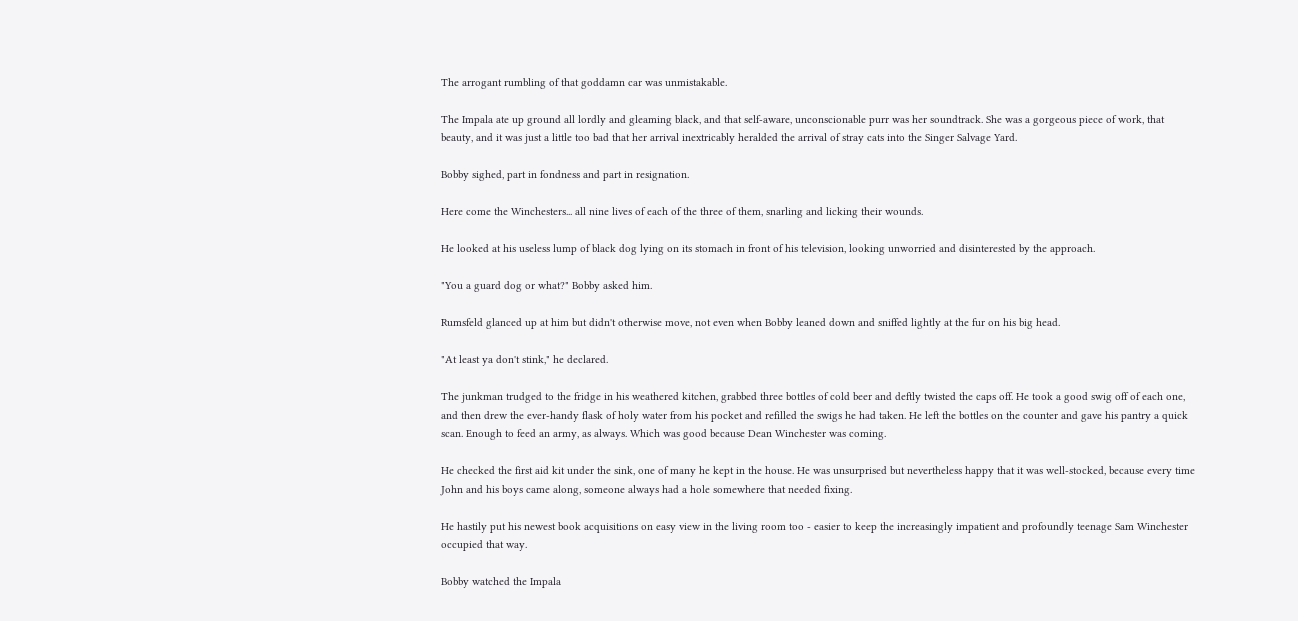The arrogant rumbling of that goddamn car was unmistakable.

The Impala ate up ground all lordly and gleaming black, and that self-aware, unconscionable purr was her soundtrack. She was a gorgeous piece of work, that beauty, and it was just a little too bad that her arrival inextricably heralded the arrival of stray cats into the Singer Salvage Yard.

Bobby sighed, part in fondness and part in resignation.

Here come the Winchesters... all nine lives of each of the three of them, snarling and licking their wounds.

He looked at his useless lump of black dog lying on its stomach in front of his television, looking unworried and disinterested by the approach.

"You a guard dog or what?" Bobby asked him.

Rumsfeld glanced up at him but didn't otherwise move, not even when Bobby leaned down and sniffed lightly at the fur on his big head.

"At least ya don't stink," he declared.

The junkman trudged to the fridge in his weathered kitchen, grabbed three bottles of cold beer and deftly twisted the caps off. He took a good swig off of each one, and then drew the ever-handy flask of holy water from his pocket and refilled the swigs he had taken. He left the bottles on the counter and gave his pantry a quick scan. Enough to feed an army, as always. Which was good because Dean Winchester was coming.

He checked the first aid kit under the sink, one of many he kept in the house. He was unsurprised but nevertheless happy that it was well-stocked, because every time John and his boys came along, someone always had a hole somewhere that needed fixing.

He hastily put his newest book acquisitions on easy view in the living room too - easier to keep the increasingly impatient and profoundly teenage Sam Winchester occupied that way.

Bobby watched the Impala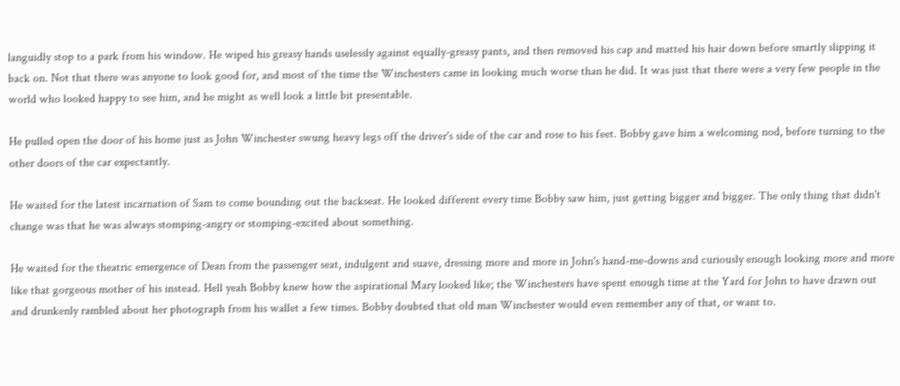languidly stop to a park from his window. He wiped his greasy hands uselessly against equally-greasy pants, and then removed his cap and matted his hair down before smartly slipping it back on. Not that there was anyone to look good for, and most of the time the Winchesters came in looking much worse than he did. It was just that there were a very few people in the world who looked happy to see him, and he might as well look a little bit presentable.

He pulled open the door of his home just as John Winchester swung heavy legs off the driver's side of the car and rose to his feet. Bobby gave him a welcoming nod, before turning to the other doors of the car expectantly.

He waited for the latest incarnation of Sam to come bounding out the backseat. He looked different every time Bobby saw him, just getting bigger and bigger. The only thing that didn't change was that he was always stomping-angry or stomping-excited about something.

He waited for the theatric emergence of Dean from the passenger seat, indulgent and suave, dressing more and more in John's hand-me-downs and curiously enough looking more and more like that gorgeous mother of his instead. Hell yeah Bobby knew how the aspirational Mary looked like; the Winchesters have spent enough time at the Yard for John to have drawn out and drunkenly rambled about her photograph from his wallet a few times. Bobby doubted that old man Winchester would even remember any of that, or want to.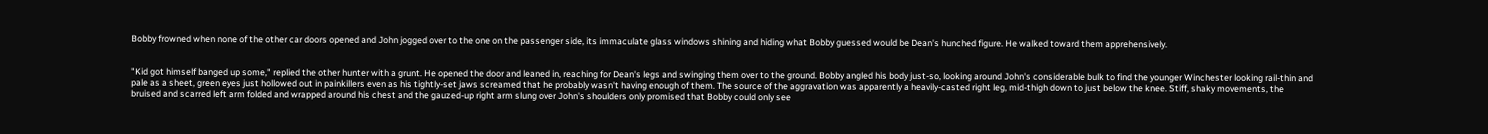Bobby frowned when none of the other car doors opened and John jogged over to the one on the passenger side, its immaculate glass windows shining and hiding what Bobby guessed would be Dean's hunched figure. He walked toward them apprehensively.


"Kid got himself banged up some," replied the other hunter with a grunt. He opened the door and leaned in, reaching for Dean's legs and swinging them over to the ground. Bobby angled his body just-so, looking around John's considerable bulk to find the younger Winchester looking rail-thin and pale as a sheet, green eyes just hollowed out in painkillers even as his tightly-set jaws screamed that he probably wasn't having enough of them. The source of the aggravation was apparently a heavily-casted right leg, mid-thigh down to just below the knee. Stiff, shaky movements, the bruised and scarred left arm folded and wrapped around his chest and the gauzed-up right arm slung over John's shoulders only promised that Bobby could only see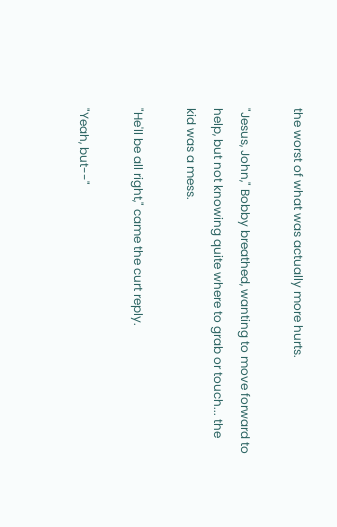the worst of what was actually more hurts.

"Jesus, John," Bobby breathed, wanting to move forward to help, but not knowing quite where to grab or touch... the kid was a mess.

"He'll be all right," came the curt reply.

"Yeah, but--"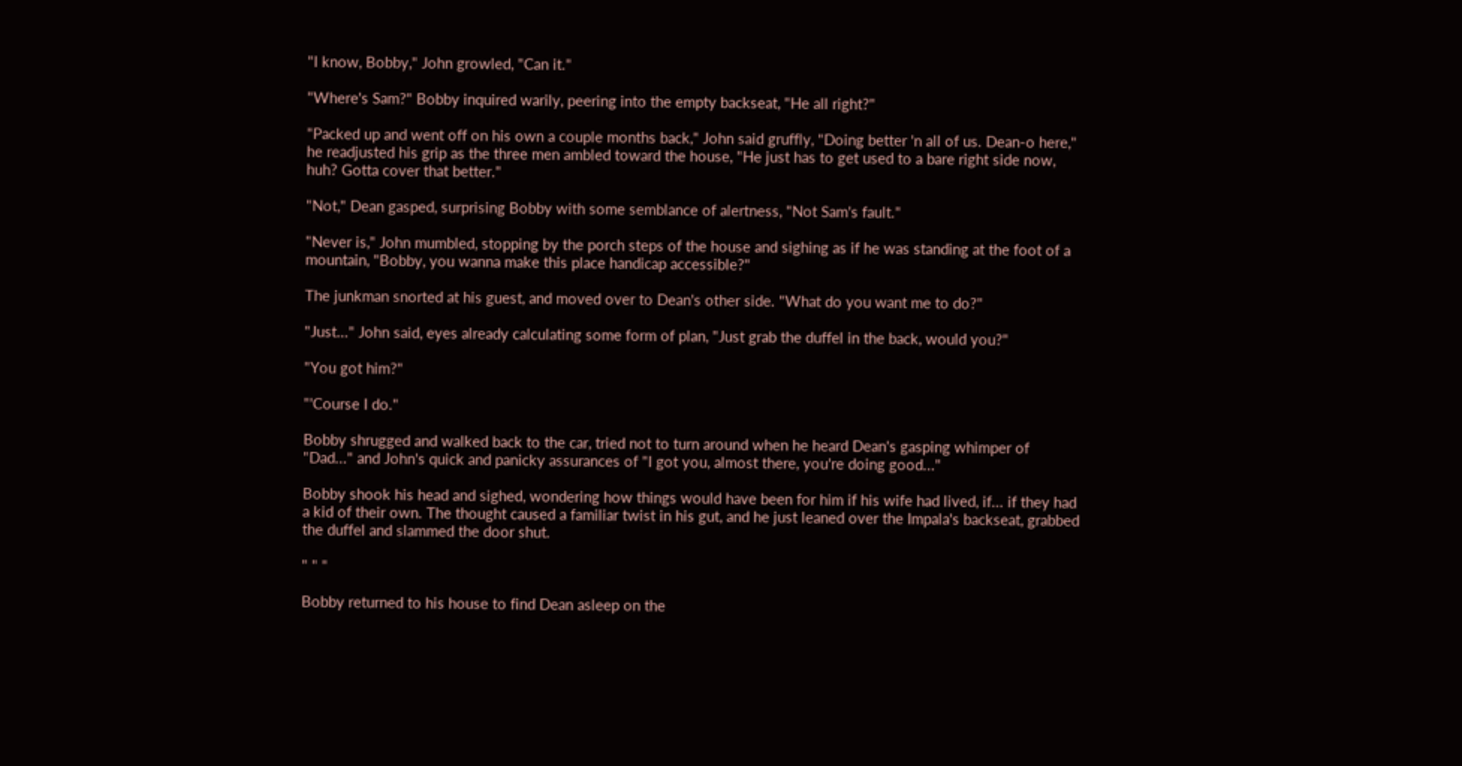"I know, Bobby," John growled, "Can it."

"Where's Sam?" Bobby inquired warily, peering into the empty backseat, "He all right?"

"Packed up and went off on his own a couple months back," John said gruffly, "Doing better 'n all of us. Dean-o here," he readjusted his grip as the three men ambled toward the house, "He just has to get used to a bare right side now, huh? Gotta cover that better."

"Not," Dean gasped, surprising Bobby with some semblance of alertness, "Not Sam's fault."

"Never is," John mumbled, stopping by the porch steps of the house and sighing as if he was standing at the foot of a mountain, "Bobby, you wanna make this place handicap accessible?"

The junkman snorted at his guest, and moved over to Dean's other side. "What do you want me to do?"

"Just..." John said, eyes already calculating some form of plan, "Just grab the duffel in the back, would you?"

"You got him?"

"'Course I do."

Bobby shrugged and walked back to the car, tried not to turn around when he heard Dean's gasping whimper of "Dad..." and John's quick and panicky assurances of "I got you, almost there, you're doing good..."

Bobby shook his head and sighed, wondering how things would have been for him if his wife had lived, if... if they had a kid of their own. The thought caused a familiar twist in his gut, and he just leaned over the Impala's backseat, grabbed the duffel and slammed the door shut.

" " "

Bobby returned to his house to find Dean asleep on the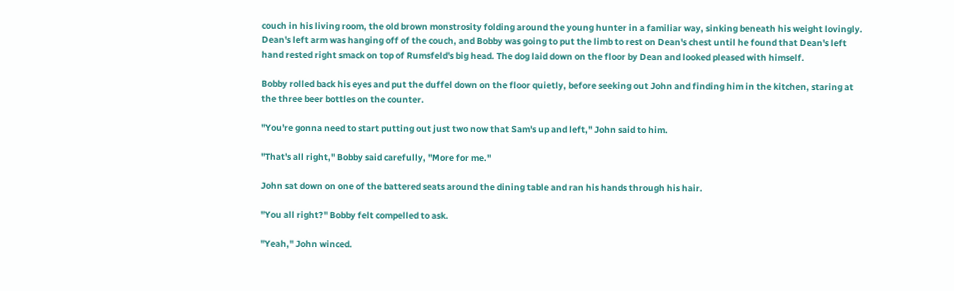couch in his living room, the old brown monstrosity folding around the young hunter in a familiar way, sinking beneath his weight lovingly. Dean's left arm was hanging off of the couch, and Bobby was going to put the limb to rest on Dean's chest until he found that Dean's left hand rested right smack on top of Rumsfeld's big head. The dog laid down on the floor by Dean and looked pleased with himself.

Bobby rolled back his eyes and put the duffel down on the floor quietly, before seeking out John and finding him in the kitchen, staring at the three beer bottles on the counter.

"You're gonna need to start putting out just two now that Sam's up and left," John said to him.

"That's all right," Bobby said carefully, "More for me."

John sat down on one of the battered seats around the dining table and ran his hands through his hair.

"You all right?" Bobby felt compelled to ask.

"Yeah," John winced.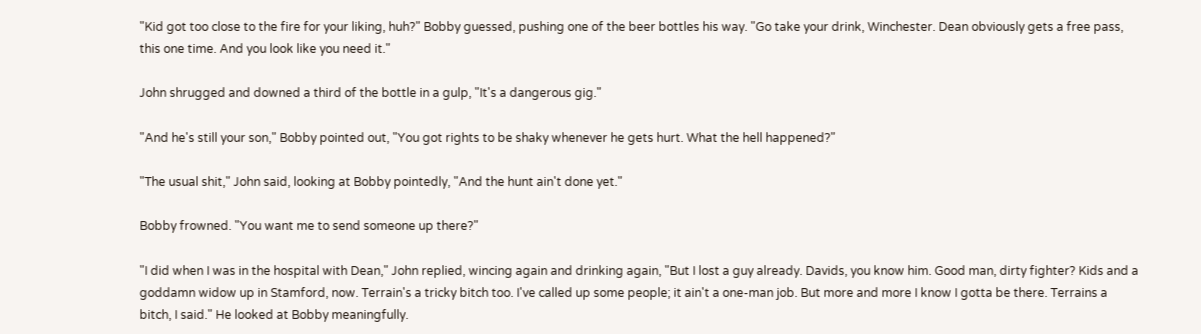"Kid got too close to the fire for your liking, huh?" Bobby guessed, pushing one of the beer bottles his way. "Go take your drink, Winchester. Dean obviously gets a free pass, this one time. And you look like you need it."

John shrugged and downed a third of the bottle in a gulp, "It's a dangerous gig."

"And he's still your son," Bobby pointed out, "You got rights to be shaky whenever he gets hurt. What the hell happened?"

"The usual shit," John said, looking at Bobby pointedly, "And the hunt ain't done yet."

Bobby frowned. "You want me to send someone up there?"

"I did when I was in the hospital with Dean," John replied, wincing again and drinking again, "But I lost a guy already. Davids, you know him. Good man, dirty fighter? Kids and a goddamn widow up in Stamford, now. Terrain's a tricky bitch too. I've called up some people; it ain't a one-man job. But more and more I know I gotta be there. Terrains a bitch, I said." He looked at Bobby meaningfully.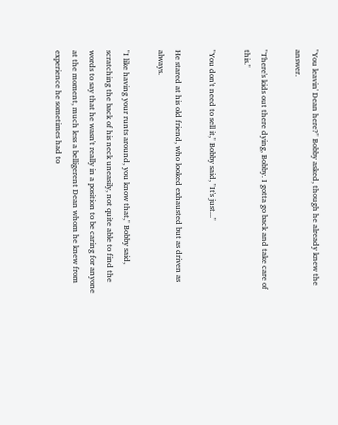"You leavin' Dean here?" Bobby asked, though he already knew the answer.

"There's kids out there dying, Bobby. I gotta go back and take care of this."

"You don't need to sell it," Bobby said, "It's just..."

He stared at his old friend, who looked exhausted but as driven as always.

"I like having your runts around, you know that," Bobby said, scratching the back of his neck uneasily, not quite able to find the words to say that he wasn't really in a position to be caring for anyone at the moment, much less a belligerent Dean whom he knew from experience he sometimes had to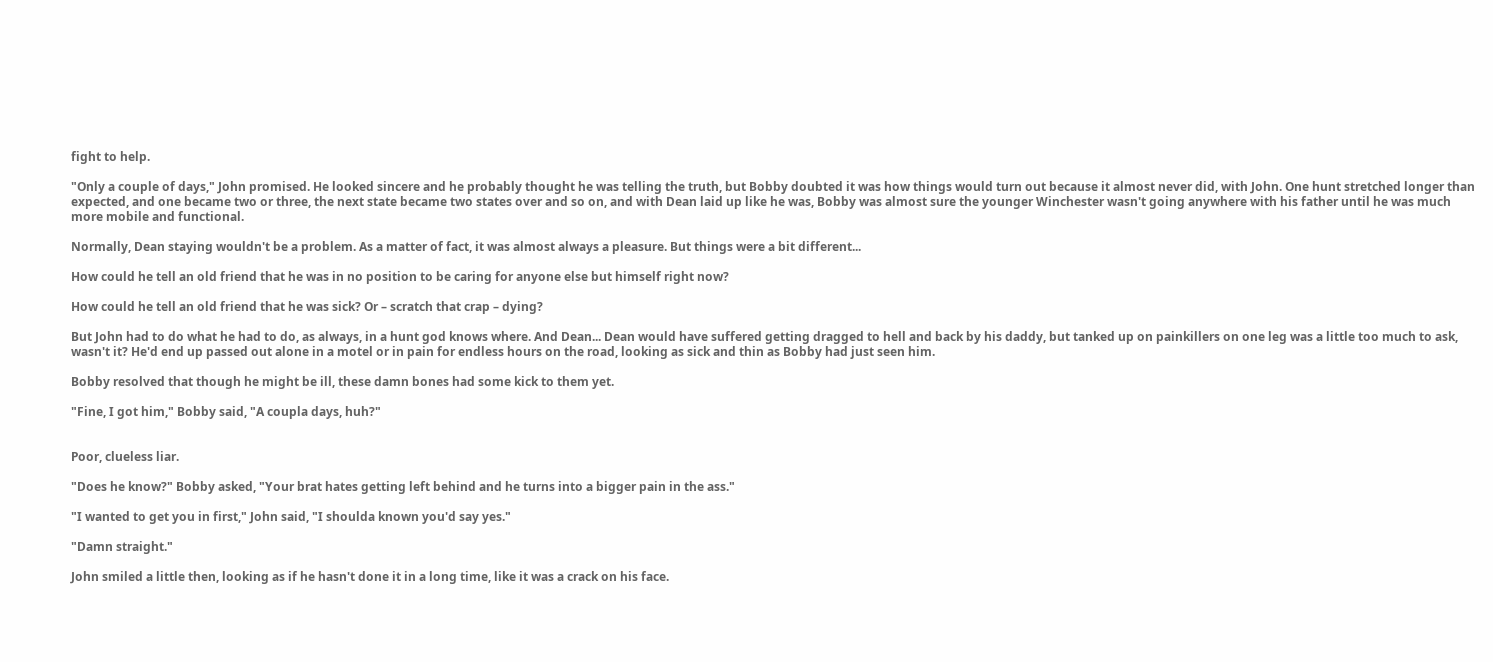fight to help.

"Only a couple of days," John promised. He looked sincere and he probably thought he was telling the truth, but Bobby doubted it was how things would turn out because it almost never did, with John. One hunt stretched longer than expected, and one became two or three, the next state became two states over and so on, and with Dean laid up like he was, Bobby was almost sure the younger Winchester wasn't going anywhere with his father until he was much more mobile and functional.

Normally, Dean staying wouldn't be a problem. As a matter of fact, it was almost always a pleasure. But things were a bit different...

How could he tell an old friend that he was in no position to be caring for anyone else but himself right now?

How could he tell an old friend that he was sick? Or – scratch that crap – dying?

But John had to do what he had to do, as always, in a hunt god knows where. And Dean... Dean would have suffered getting dragged to hell and back by his daddy, but tanked up on painkillers on one leg was a little too much to ask, wasn't it? He'd end up passed out alone in a motel or in pain for endless hours on the road, looking as sick and thin as Bobby had just seen him.

Bobby resolved that though he might be ill, these damn bones had some kick to them yet.

"Fine, I got him," Bobby said, "A coupla days, huh?"


Poor, clueless liar.

"Does he know?" Bobby asked, "Your brat hates getting left behind and he turns into a bigger pain in the ass."

"I wanted to get you in first," John said, "I shoulda known you'd say yes."

"Damn straight."

John smiled a little then, looking as if he hasn't done it in a long time, like it was a crack on his face.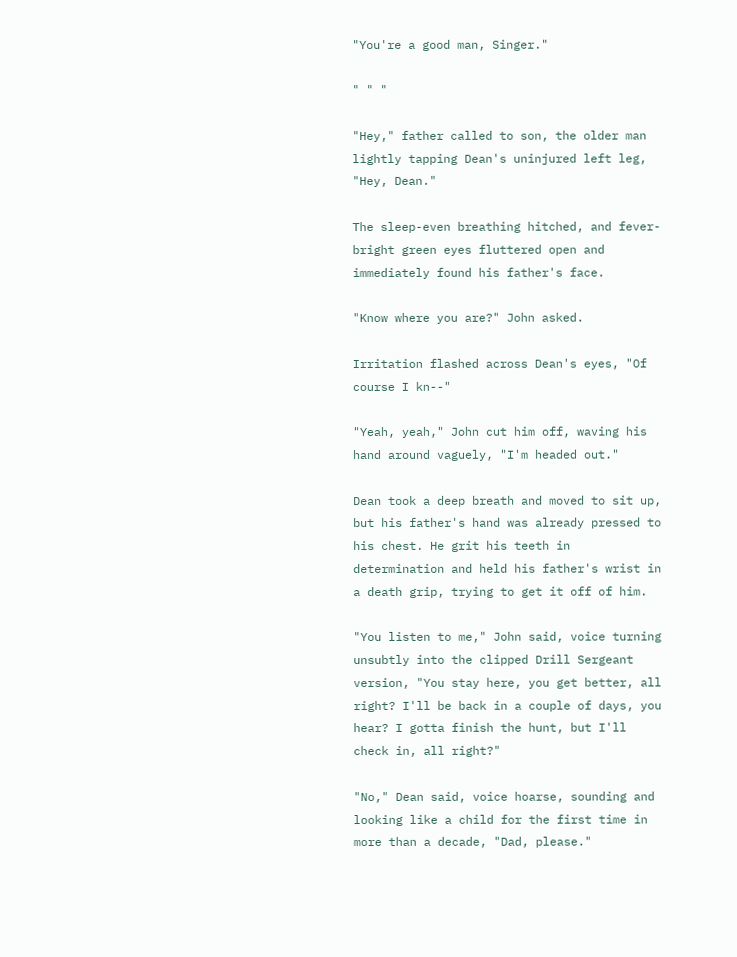"You're a good man, Singer."

" " "

"Hey," father called to son, the older man lightly tapping Dean's uninjured left leg, "Hey, Dean."

The sleep-even breathing hitched, and fever-bright green eyes fluttered open and immediately found his father's face.

"Know where you are?" John asked.

Irritation flashed across Dean's eyes, "Of course I kn--"

"Yeah, yeah," John cut him off, waving his hand around vaguely, "I'm headed out."

Dean took a deep breath and moved to sit up, but his father's hand was already pressed to his chest. He grit his teeth in determination and held his father's wrist in a death grip, trying to get it off of him.

"You listen to me," John said, voice turning unsubtly into the clipped Drill Sergeant version, "You stay here, you get better, all right? I'll be back in a couple of days, you hear? I gotta finish the hunt, but I'll check in, all right?"

"No," Dean said, voice hoarse, sounding and looking like a child for the first time in more than a decade, "Dad, please."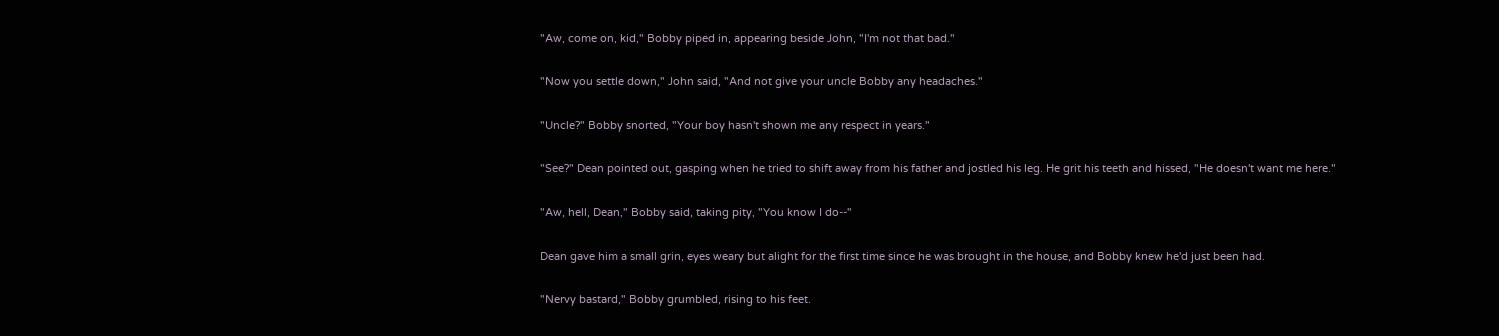"Aw, come on, kid," Bobby piped in, appearing beside John, "I'm not that bad."

"Now you settle down," John said, "And not give your uncle Bobby any headaches."

"Uncle?" Bobby snorted, "Your boy hasn't shown me any respect in years."

"See?" Dean pointed out, gasping when he tried to shift away from his father and jostled his leg. He grit his teeth and hissed, "He doesn't want me here."

"Aw, hell, Dean," Bobby said, taking pity, "You know I do--"

Dean gave him a small grin, eyes weary but alight for the first time since he was brought in the house, and Bobby knew he'd just been had.

"Nervy bastard," Bobby grumbled, rising to his feet.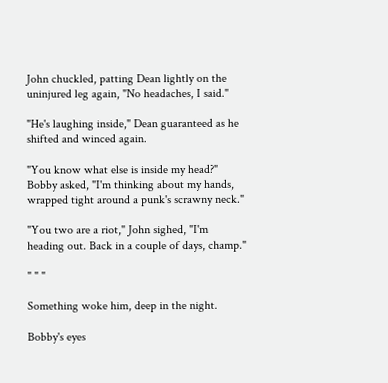John chuckled, patting Dean lightly on the uninjured leg again, "No headaches, I said."

"He's laughing inside," Dean guaranteed as he shifted and winced again.

"You know what else is inside my head?" Bobby asked, "I'm thinking about my hands, wrapped tight around a punk's scrawny neck."

"You two are a riot," John sighed, "I'm heading out. Back in a couple of days, champ."

" " "

Something woke him, deep in the night.

Bobby's eyes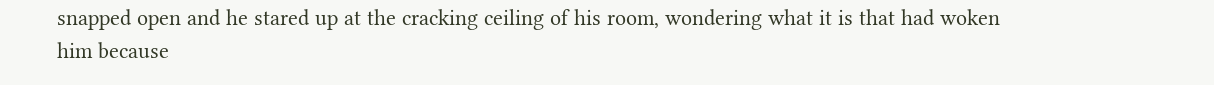snapped open and he stared up at the cracking ceiling of his room, wondering what it is that had woken him because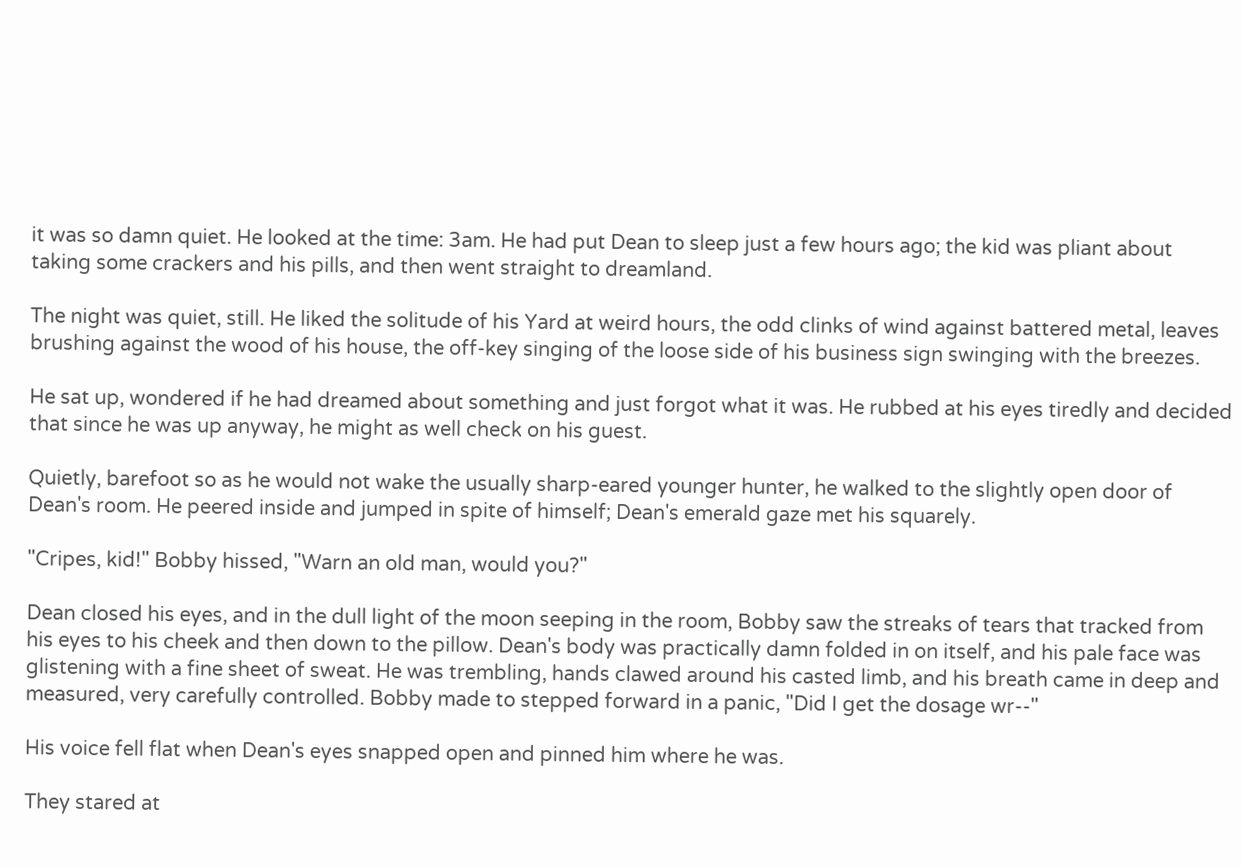it was so damn quiet. He looked at the time: 3am. He had put Dean to sleep just a few hours ago; the kid was pliant about taking some crackers and his pills, and then went straight to dreamland.

The night was quiet, still. He liked the solitude of his Yard at weird hours, the odd clinks of wind against battered metal, leaves brushing against the wood of his house, the off-key singing of the loose side of his business sign swinging with the breezes.

He sat up, wondered if he had dreamed about something and just forgot what it was. He rubbed at his eyes tiredly and decided that since he was up anyway, he might as well check on his guest.

Quietly, barefoot so as he would not wake the usually sharp-eared younger hunter, he walked to the slightly open door of Dean's room. He peered inside and jumped in spite of himself; Dean's emerald gaze met his squarely.

"Cripes, kid!" Bobby hissed, "Warn an old man, would you?"

Dean closed his eyes, and in the dull light of the moon seeping in the room, Bobby saw the streaks of tears that tracked from his eyes to his cheek and then down to the pillow. Dean's body was practically damn folded in on itself, and his pale face was glistening with a fine sheet of sweat. He was trembling, hands clawed around his casted limb, and his breath came in deep and measured, very carefully controlled. Bobby made to stepped forward in a panic, "Did I get the dosage wr--"

His voice fell flat when Dean's eyes snapped open and pinned him where he was.

They stared at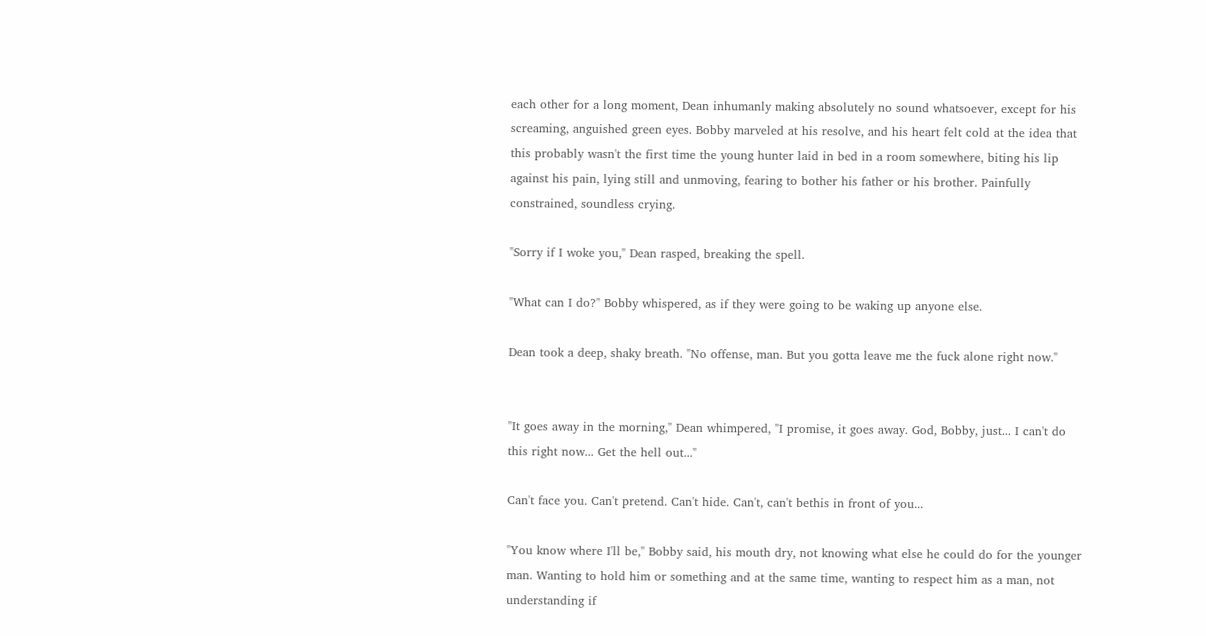each other for a long moment, Dean inhumanly making absolutely no sound whatsoever, except for his screaming, anguished green eyes. Bobby marveled at his resolve, and his heart felt cold at the idea that this probably wasn't the first time the young hunter laid in bed in a room somewhere, biting his lip against his pain, lying still and unmoving, fearing to bother his father or his brother. Painfully constrained, soundless crying.

"Sorry if I woke you," Dean rasped, breaking the spell.

"What can I do?" Bobby whispered, as if they were going to be waking up anyone else.

Dean took a deep, shaky breath. "No offense, man. But you gotta leave me the fuck alone right now."


"It goes away in the morning," Dean whimpered, "I promise, it goes away. God, Bobby, just... I can't do this right now... Get the hell out..."

Can't face you. Can't pretend. Can't hide. Can't, can't bethis in front of you...

"You know where I'll be," Bobby said, his mouth dry, not knowing what else he could do for the younger man. Wanting to hold him or something and at the same time, wanting to respect him as a man, not understanding if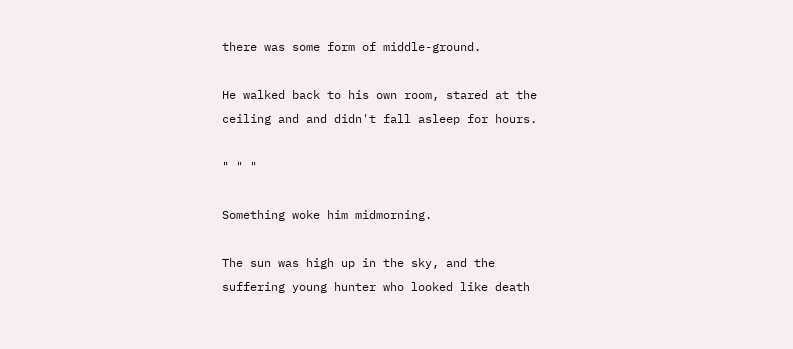there was some form of middle-ground.

He walked back to his own room, stared at the ceiling and and didn't fall asleep for hours.

" " "

Something woke him midmorning.

The sun was high up in the sky, and the suffering young hunter who looked like death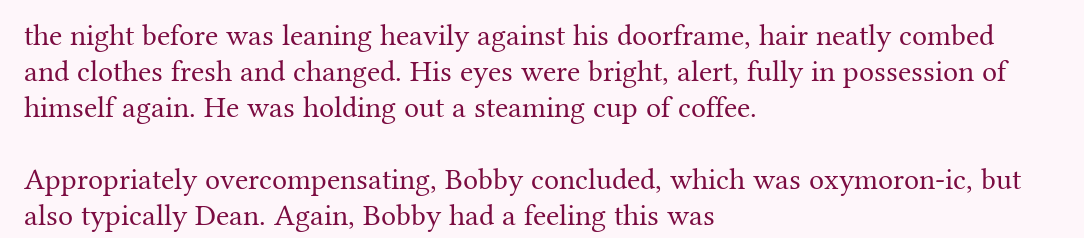the night before was leaning heavily against his doorframe, hair neatly combed and clothes fresh and changed. His eyes were bright, alert, fully in possession of himself again. He was holding out a steaming cup of coffee.

Appropriately overcompensating, Bobby concluded, which was oxymoron-ic, but also typically Dean. Again, Bobby had a feeling this was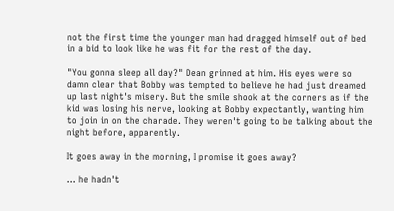not the first time the younger man had dragged himself out of bed in a bid to look like he was fit for the rest of the day.

"You gonna sleep all day?" Dean grinned at him. His eyes were so damn clear that Bobby was tempted to believe he had just dreamed up last night's misery. But the smile shook at the corners as if the kid was losing his nerve, looking at Bobby expectantly, wanting him to join in on the charade. They weren't going to be talking about the night before, apparently.

It goes away in the morning, I promise it goes away?

... he hadn't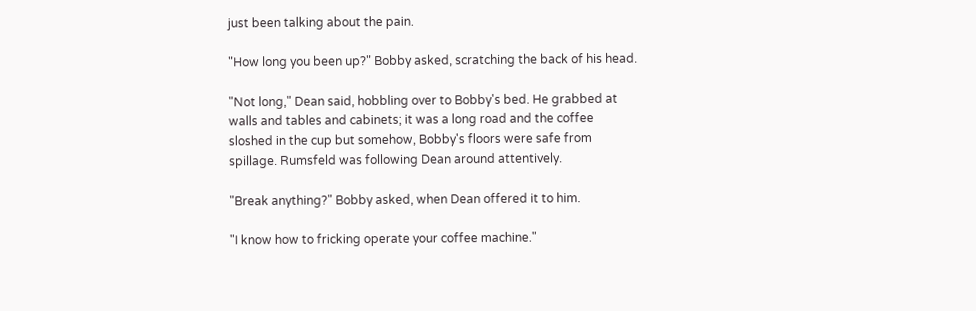just been talking about the pain.

"How long you been up?" Bobby asked, scratching the back of his head.

"Not long," Dean said, hobbling over to Bobby's bed. He grabbed at walls and tables and cabinets; it was a long road and the coffee sloshed in the cup but somehow, Bobby's floors were safe from spillage. Rumsfeld was following Dean around attentively.

"Break anything?" Bobby asked, when Dean offered it to him.

"I know how to fricking operate your coffee machine."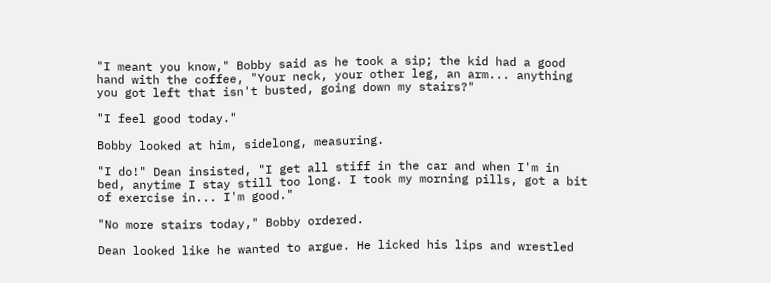"I meant you know," Bobby said as he took a sip; the kid had a good hand with the coffee, "Your neck, your other leg, an arm... anything you got left that isn't busted, going down my stairs?"

"I feel good today."

Bobby looked at him, sidelong, measuring.

"I do!" Dean insisted, "I get all stiff in the car and when I'm in bed, anytime I stay still too long. I took my morning pills, got a bit of exercise in... I'm good."

"No more stairs today," Bobby ordered.

Dean looked like he wanted to argue. He licked his lips and wrestled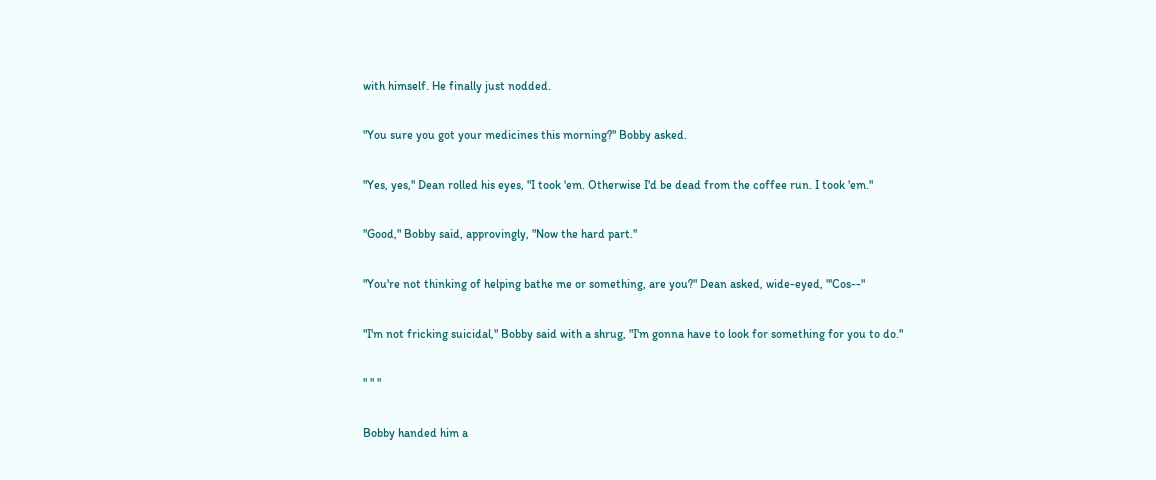with himself. He finally just nodded.

"You sure you got your medicines this morning?" Bobby asked.

"Yes, yes," Dean rolled his eyes, "I took 'em. Otherwise I'd be dead from the coffee run. I took 'em."

"Good," Bobby said, approvingly, "Now the hard part."

"You're not thinking of helping bathe me or something, are you?" Dean asked, wide-eyed, "'Cos--"

"I'm not fricking suicidal," Bobby said with a shrug, "I'm gonna have to look for something for you to do."

" " "

Bobby handed him a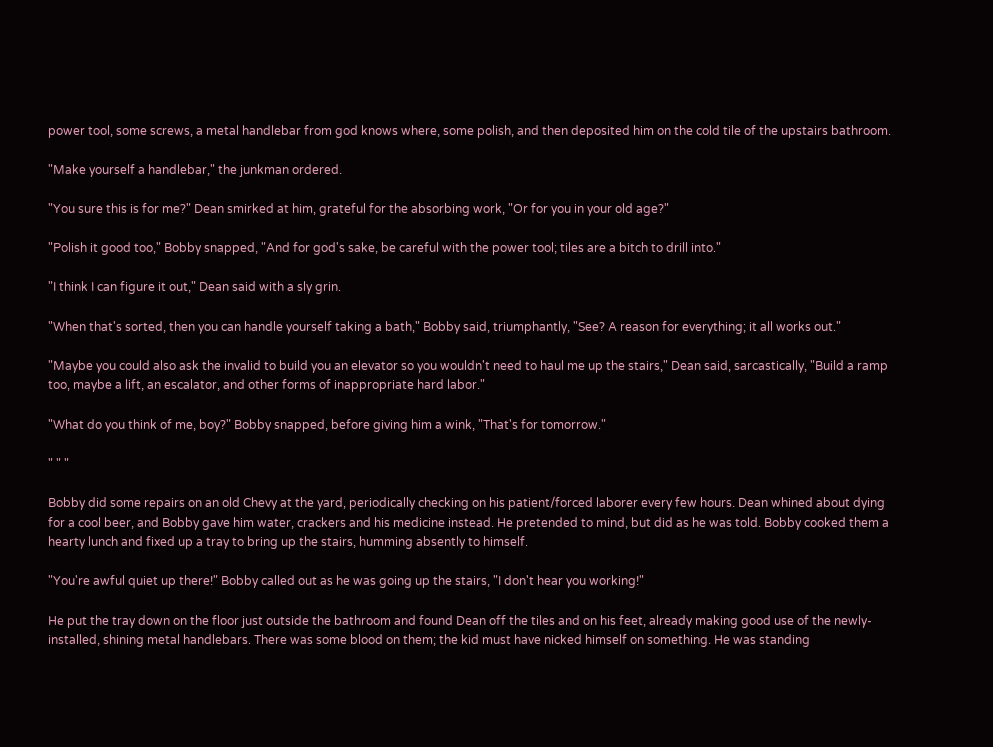power tool, some screws, a metal handlebar from god knows where, some polish, and then deposited him on the cold tile of the upstairs bathroom.

"Make yourself a handlebar," the junkman ordered.

"You sure this is for me?" Dean smirked at him, grateful for the absorbing work, "Or for you in your old age?"

"Polish it good too," Bobby snapped, "And for god's sake, be careful with the power tool; tiles are a bitch to drill into."

"I think I can figure it out," Dean said with a sly grin.

"When that's sorted, then you can handle yourself taking a bath," Bobby said, triumphantly, "See? A reason for everything; it all works out."

"Maybe you could also ask the invalid to build you an elevator so you wouldn't need to haul me up the stairs," Dean said, sarcastically, "Build a ramp too, maybe a lift, an escalator, and other forms of inappropriate hard labor."

"What do you think of me, boy?" Bobby snapped, before giving him a wink, "That's for tomorrow."

" " "

Bobby did some repairs on an old Chevy at the yard, periodically checking on his patient/forced laborer every few hours. Dean whined about dying for a cool beer, and Bobby gave him water, crackers and his medicine instead. He pretended to mind, but did as he was told. Bobby cooked them a hearty lunch and fixed up a tray to bring up the stairs, humming absently to himself.

"You're awful quiet up there!" Bobby called out as he was going up the stairs, "I don't hear you working!"

He put the tray down on the floor just outside the bathroom and found Dean off the tiles and on his feet, already making good use of the newly-installed, shining metal handlebars. There was some blood on them; the kid must have nicked himself on something. He was standing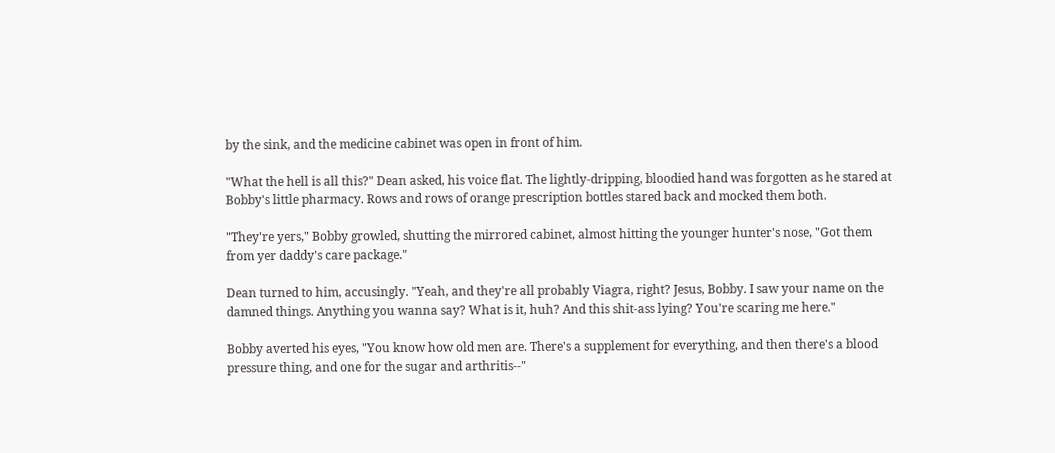by the sink, and the medicine cabinet was open in front of him.

"What the hell is all this?" Dean asked, his voice flat. The lightly-dripping, bloodied hand was forgotten as he stared at Bobby's little pharmacy. Rows and rows of orange prescription bottles stared back and mocked them both.

"They're yers," Bobby growled, shutting the mirrored cabinet, almost hitting the younger hunter's nose, "Got them from yer daddy's care package."

Dean turned to him, accusingly. "Yeah, and they're all probably Viagra, right? Jesus, Bobby. I saw your name on the damned things. Anything you wanna say? What is it, huh? And this shit-ass lying? You're scaring me here."

Bobby averted his eyes, "You know how old men are. There's a supplement for everything, and then there's a blood pressure thing, and one for the sugar and arthritis--"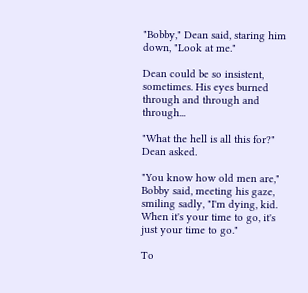"Bobby," Dean said, staring him down, "Look at me."

Dean could be so insistent, sometimes. His eyes burned through and through and through...

"What the hell is all this for?" Dean asked.

"You know how old men are," Bobby said, meeting his gaze, smiling sadly, "I'm dying, kid. When it's your time to go, it's just your time to go."

To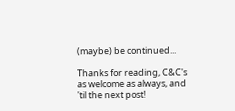(maybe) be continued...

Thanks for reading, C&C's as welcome as always, and 'til the next post!